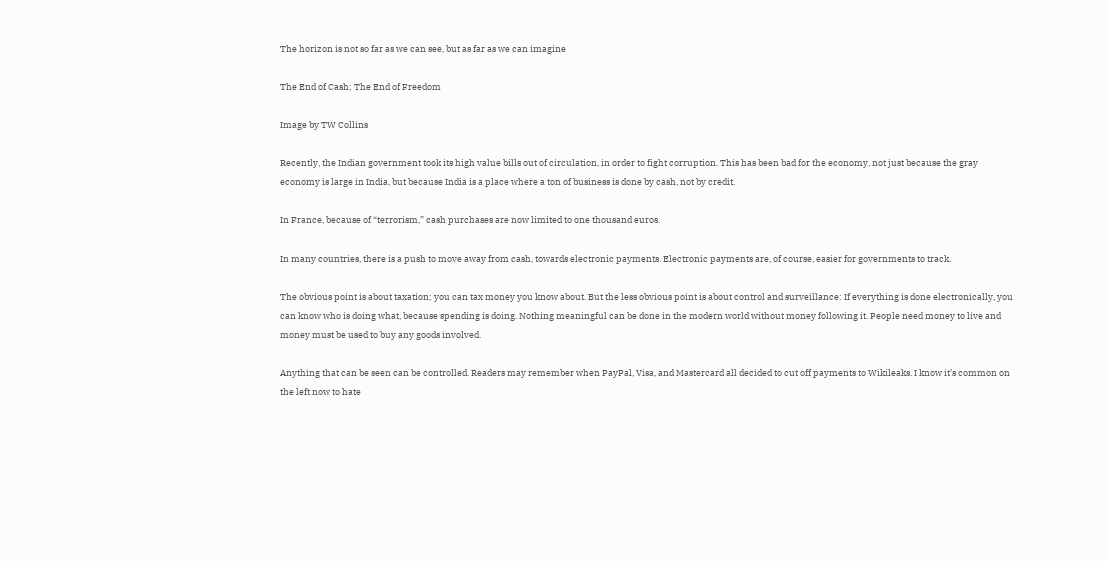The horizon is not so far as we can see, but as far as we can imagine

The End of Cash; The End of Freedom

Image by TW Collins

Recently, the Indian government took its high value bills out of circulation, in order to fight corruption. This has been bad for the economy, not just because the gray economy is large in India, but because India is a place where a ton of business is done by cash, not by credit.

In France, because of “terrorism,” cash purchases are now limited to one thousand euros.

In many countries, there is a push to move away from cash, towards electronic payments. Electronic payments are, of course, easier for governments to track.

The obvious point is about taxation; you can tax money you know about. But the less obvious point is about control and surveillance: If everything is done electronically, you can know who is doing what, because spending is doing. Nothing meaningful can be done in the modern world without money following it. People need money to live and money must be used to buy any goods involved.

Anything that can be seen can be controlled. Readers may remember when PayPal, Visa, and Mastercard all decided to cut off payments to Wikileaks. I know it’s common on the left now to hate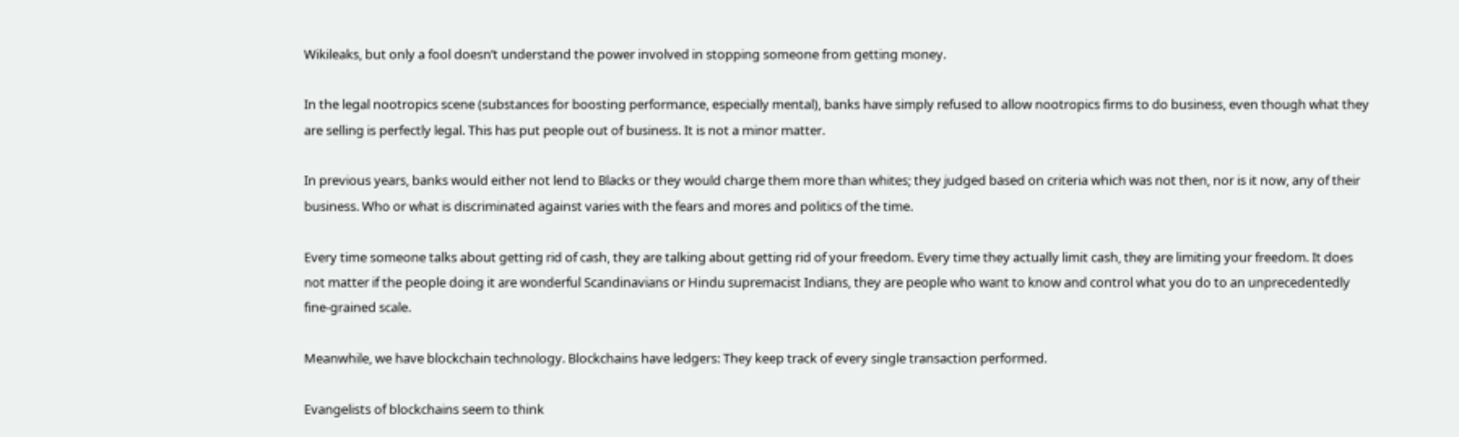Wikileaks, but only a fool doesn’t understand the power involved in stopping someone from getting money.

In the legal nootropics scene (substances for boosting performance, especially mental), banks have simply refused to allow nootropics firms to do business, even though what they are selling is perfectly legal. This has put people out of business. It is not a minor matter.

In previous years, banks would either not lend to Blacks or they would charge them more than whites; they judged based on criteria which was not then, nor is it now, any of their business. Who or what is discriminated against varies with the fears and mores and politics of the time.

Every time someone talks about getting rid of cash, they are talking about getting rid of your freedom. Every time they actually limit cash, they are limiting your freedom. It does not matter if the people doing it are wonderful Scandinavians or Hindu supremacist Indians, they are people who want to know and control what you do to an unprecedentedly fine-grained scale.

Meanwhile, we have blockchain technology. Blockchains have ledgers: They keep track of every single transaction performed.

Evangelists of blockchains seem to think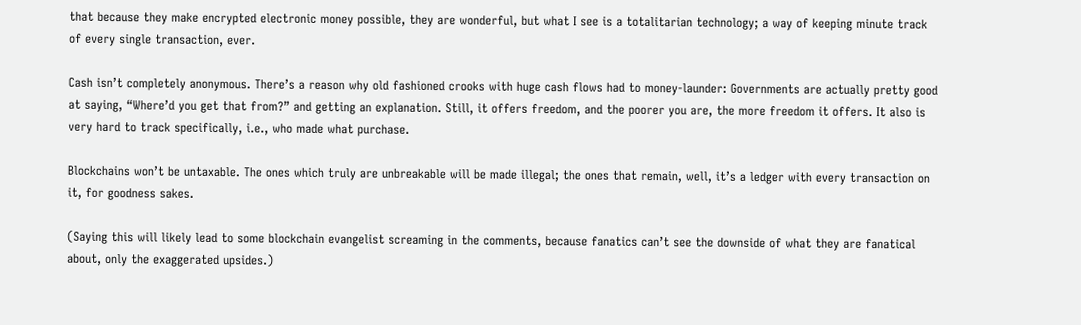that because they make encrypted electronic money possible, they are wonderful, but what I see is a totalitarian technology; a way of keeping minute track of every single transaction, ever.

Cash isn’t completely anonymous. There’s a reason why old fashioned crooks with huge cash flows had to money-launder: Governments are actually pretty good at saying, “Where’d you get that from?” and getting an explanation. Still, it offers freedom, and the poorer you are, the more freedom it offers. It also is very hard to track specifically, i.e., who made what purchase.

Blockchains won’t be untaxable. The ones which truly are unbreakable will be made illegal; the ones that remain, well, it’s a ledger with every transaction on it, for goodness sakes.

(Saying this will likely lead to some blockchain evangelist screaming in the comments, because fanatics can’t see the downside of what they are fanatical about, only the exaggerated upsides.)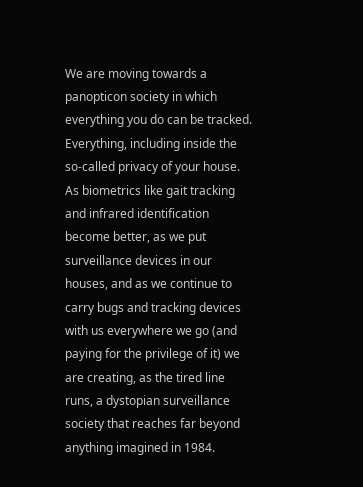We are moving towards a panopticon society in which everything you do can be tracked. Everything, including inside the so-called privacy of your house. As biometrics like gait tracking and infrared identification become better, as we put surveillance devices in our houses, and as we continue to carry bugs and tracking devices with us everywhere we go (and paying for the privilege of it) we are creating, as the tired line runs, a dystopian surveillance society that reaches far beyond anything imagined in 1984.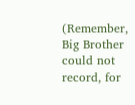(Remember, Big Brother could not record, for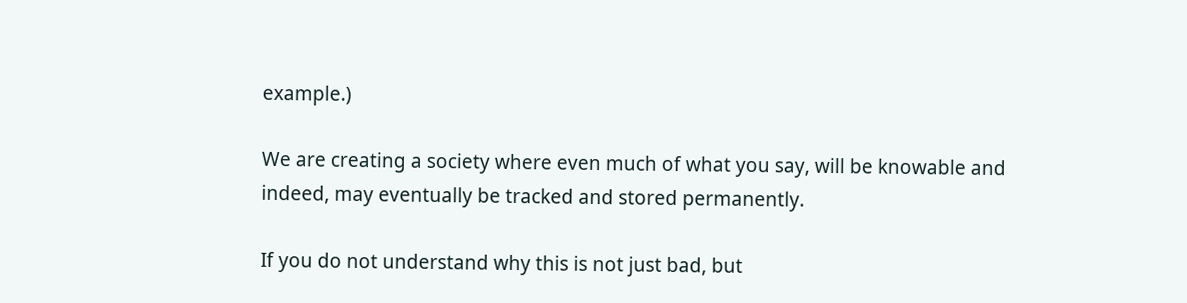example.)

We are creating a society where even much of what you say, will be knowable and indeed, may eventually be tracked and stored permanently.

If you do not understand why this is not just bad, but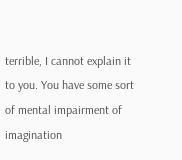terrible, I cannot explain it to you. You have some sort of mental impairment of imagination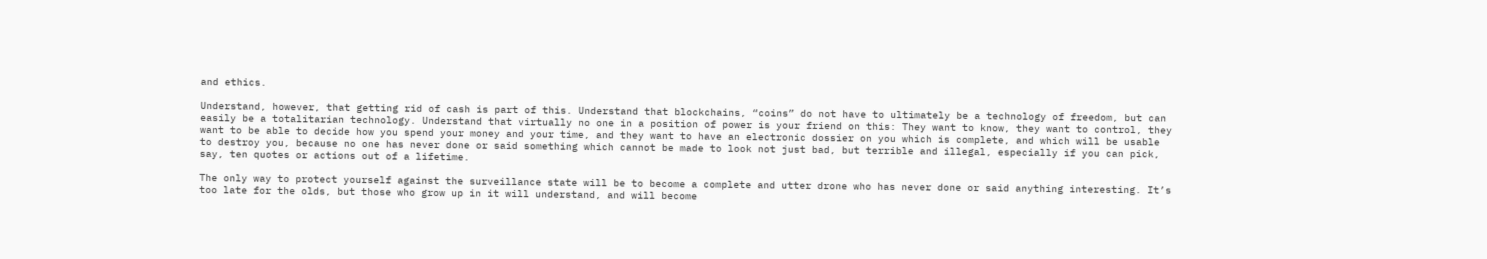and ethics.

Understand, however, that getting rid of cash is part of this. Understand that blockchains, “coins” do not have to ultimately be a technology of freedom, but can easily be a totalitarian technology. Understand that virtually no one in a position of power is your friend on this: They want to know, they want to control, they want to be able to decide how you spend your money and your time, and they want to have an electronic dossier on you which is complete, and which will be usable to destroy you, because no one has never done or said something which cannot be made to look not just bad, but terrible and illegal, especially if you can pick, say, ten quotes or actions out of a lifetime.

The only way to protect yourself against the surveillance state will be to become a complete and utter drone who has never done or said anything interesting. It’s too late for the olds, but those who grow up in it will understand, and will become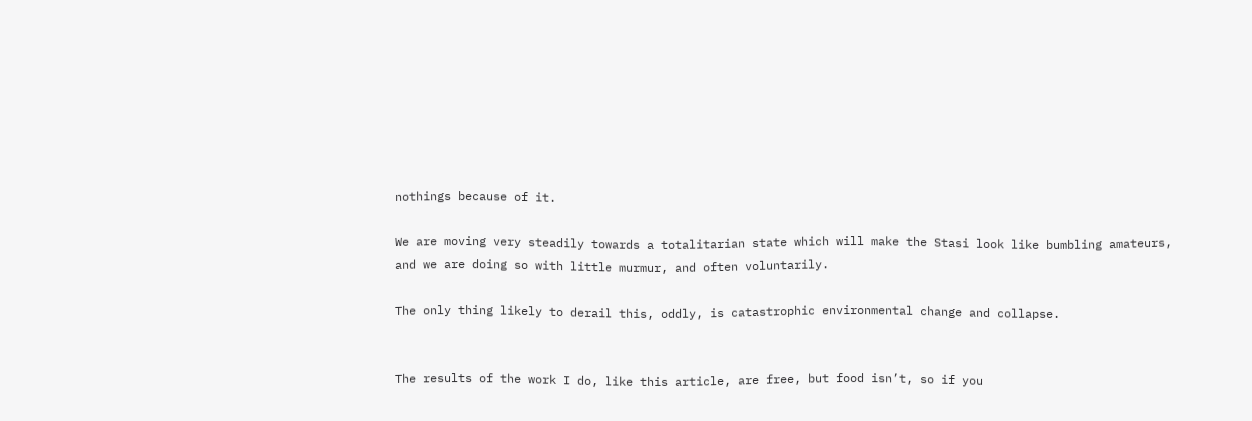nothings because of it.

We are moving very steadily towards a totalitarian state which will make the Stasi look like bumbling amateurs, and we are doing so with little murmur, and often voluntarily.

The only thing likely to derail this, oddly, is catastrophic environmental change and collapse.


The results of the work I do, like this article, are free, but food isn’t, so if you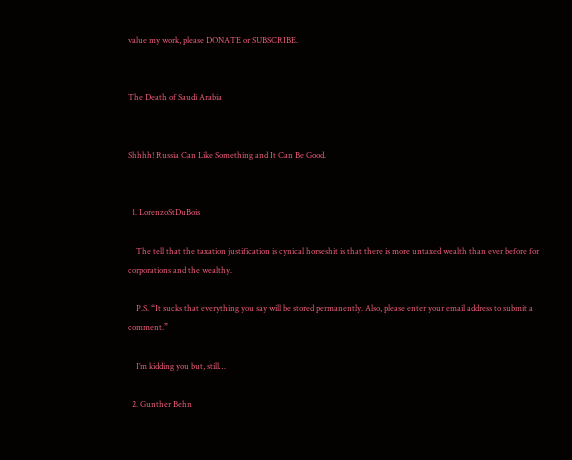value my work, please DONATE or SUBSCRIBE.


The Death of Saudi Arabia


Shhhh! Russia Can Like Something and It Can Be Good.


  1. LorenzoStDuBois

    The tell that the taxation justification is cynical horseshit is that there is more untaxed wealth than ever before for corporations and the wealthy.

    P.S. “It sucks that everything you say will be stored permanently. Also, please enter your email address to submit a comment.”

    I’m kidding you but, still…

  2. Gunther Behn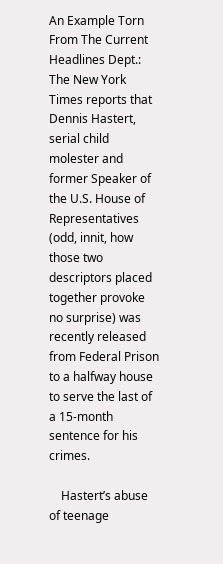An Example Torn From The Current Headlines Dept.: The New York Times reports that Dennis Hastert, serial child molester and former Speaker of the U.S. House of Representatives (odd, innit, how those two descriptors placed together provoke no surprise) was recently released from Federal Prison to a halfway house to serve the last of a 15-month sentence for his crimes.

    Hastert’s abuse of teenage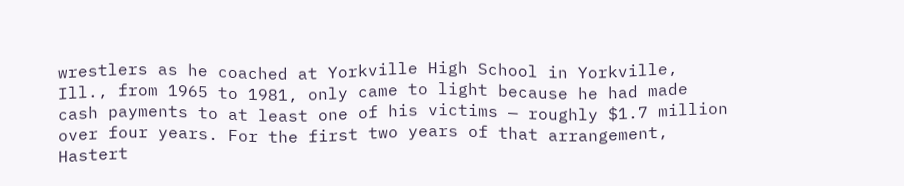wrestlers as he coached at Yorkville High School in Yorkville, Ill., from 1965 to 1981, only came to light because he had made cash payments to at least one of his victims — roughly $1.7 million over four years. For the first two years of that arrangement, Hastert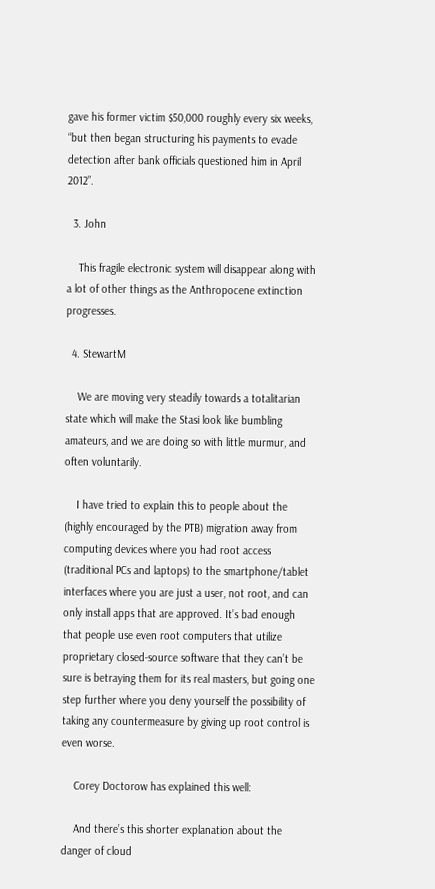gave his former victim $50,000 roughly every six weeks, “but then began structuring his payments to evade detection after bank officials questioned him in April 2012”.

  3. John

    This fragile electronic system will disappear along with a lot of other things as the Anthropocene extinction progresses.

  4. StewartM

    We are moving very steadily towards a totalitarian state which will make the Stasi look like bumbling amateurs, and we are doing so with little murmur, and often voluntarily.

    I have tried to explain this to people about the (highly encouraged by the PTB) migration away from computing devices where you had root access (traditional PCs and laptops) to the smartphone/tablet interfaces where you are just a user, not root, and can only install apps that are approved. It’s bad enough that people use even root computers that utilize proprietary closed-source software that they can’t be sure is betraying them for its real masters, but going one step further where you deny yourself the possibility of taking any countermeasure by giving up root control is even worse.

    Corey Doctorow has explained this well:

    And there’s this shorter explanation about the danger of cloud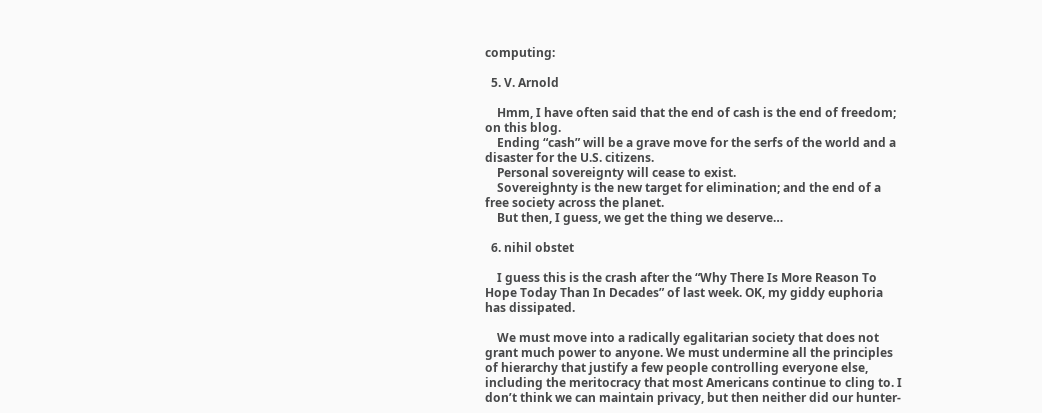computing:

  5. V. Arnold

    Hmm, I have often said that the end of cash is the end of freedom; on this blog.
    Ending “cash” will be a grave move for the serfs of the world and a disaster for the U.S. citizens.
    Personal sovereignty will cease to exist.
    Sovereighnty is the new target for elimination; and the end of a free society across the planet.
    But then, I guess, we get the thing we deserve…

  6. nihil obstet

    I guess this is the crash after the “Why There Is More Reason To Hope Today Than In Decades” of last week. OK, my giddy euphoria has dissipated.

    We must move into a radically egalitarian society that does not grant much power to anyone. We must undermine all the principles of hierarchy that justify a few people controlling everyone else, including the meritocracy that most Americans continue to cling to. I don’t think we can maintain privacy, but then neither did our hunter-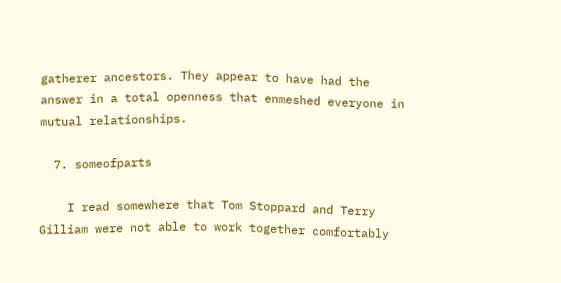gatherer ancestors. They appear to have had the answer in a total openness that enmeshed everyone in mutual relationships.

  7. someofparts

    I read somewhere that Tom Stoppard and Terry Gilliam were not able to work together comfortably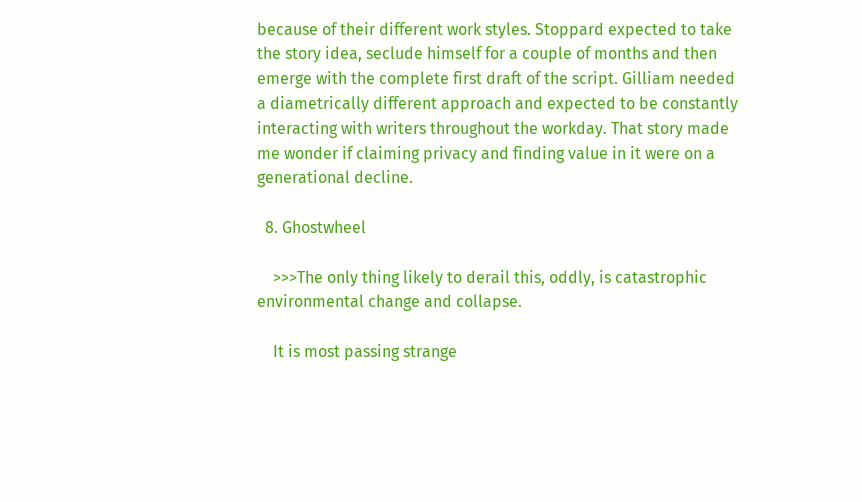because of their different work styles. Stoppard expected to take the story idea, seclude himself for a couple of months and then emerge with the complete first draft of the script. Gilliam needed a diametrically different approach and expected to be constantly interacting with writers throughout the workday. That story made me wonder if claiming privacy and finding value in it were on a generational decline.

  8. Ghostwheel

    >>>The only thing likely to derail this, oddly, is catastrophic environmental change and collapse.

    It is most passing strange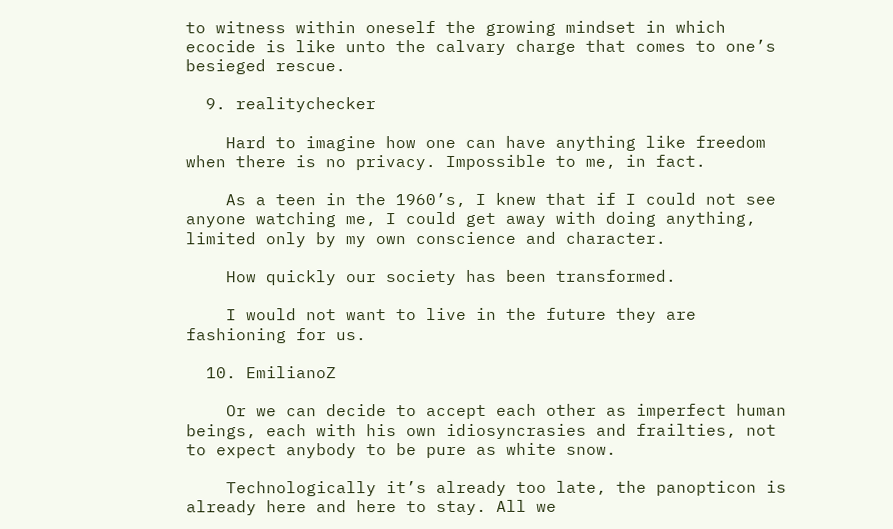to witness within oneself the growing mindset in which ecocide is like unto the calvary charge that comes to one’s besieged rescue.

  9. realitychecker

    Hard to imagine how one can have anything like freedom when there is no privacy. Impossible to me, in fact.

    As a teen in the 1960’s, I knew that if I could not see anyone watching me, I could get away with doing anything, limited only by my own conscience and character.

    How quickly our society has been transformed.

    I would not want to live in the future they are fashioning for us.

  10. EmilianoZ

    Or we can decide to accept each other as imperfect human beings, each with his own idiosyncrasies and frailties, not to expect anybody to be pure as white snow.

    Technologically it’s already too late, the panopticon is already here and here to stay. All we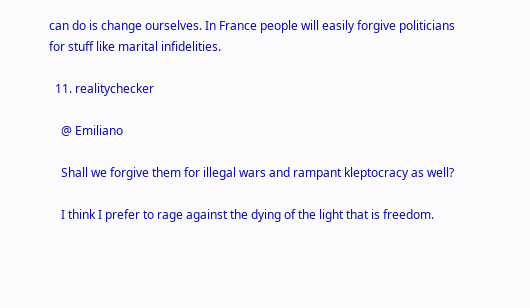can do is change ourselves. In France people will easily forgive politicians for stuff like marital infidelities.

  11. realitychecker

    @ Emiliano

    Shall we forgive them for illegal wars and rampant kleptocracy as well?

    I think I prefer to rage against the dying of the light that is freedom.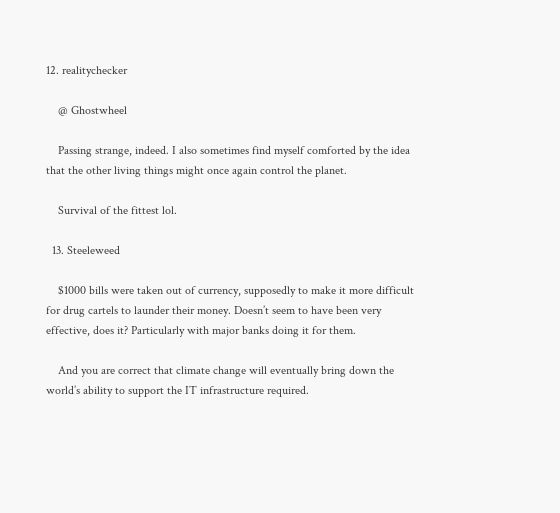12. realitychecker

    @ Ghostwheel

    Passing strange, indeed. I also sometimes find myself comforted by the idea that the other living things might once again control the planet.

    Survival of the fittest lol.

  13. Steeleweed

    $1000 bills were taken out of currency, supposedly to make it more difficult for drug cartels to launder their money. Doesn’t seem to have been very effective, does it? Particularly with major banks doing it for them.

    And you are correct that climate change will eventually bring down the world’s ability to support the IT infrastructure required.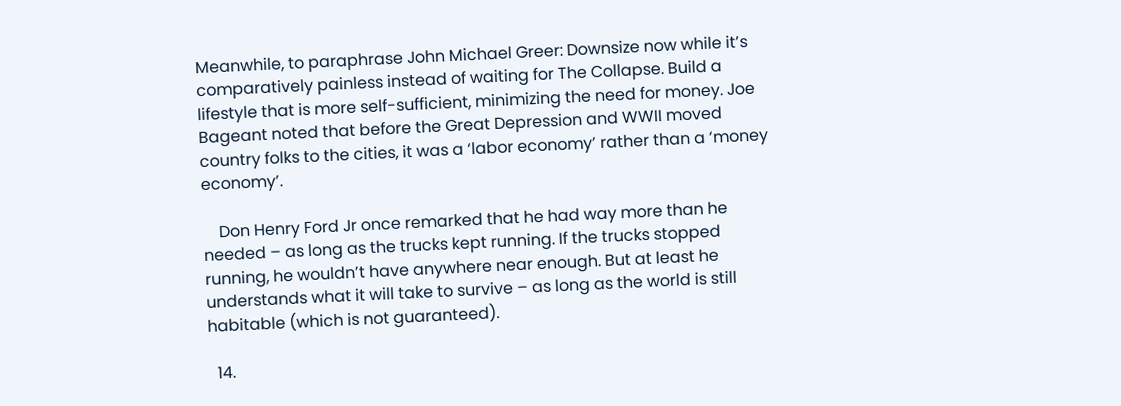Meanwhile, to paraphrase John Michael Greer: Downsize now while it’s comparatively painless instead of waiting for The Collapse. Build a lifestyle that is more self-sufficient, minimizing the need for money. Joe Bageant noted that before the Great Depression and WWII moved country folks to the cities, it was a ‘labor economy’ rather than a ‘money economy’.

    Don Henry Ford Jr once remarked that he had way more than he needed – as long as the trucks kept running. If the trucks stopped running, he wouldn’t have anywhere near enough. But at least he understands what it will take to survive – as long as the world is still habitable (which is not guaranteed).

  14.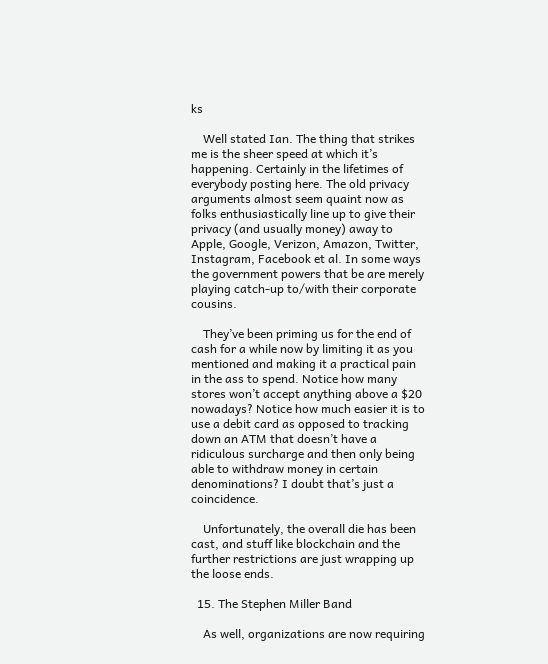ks

    Well stated Ian. The thing that strikes me is the sheer speed at which it’s happening. Certainly in the lifetimes of everybody posting here. The old privacy arguments almost seem quaint now as folks enthusiastically line up to give their privacy (and usually money) away to Apple, Google, Verizon, Amazon, Twitter, Instagram, Facebook et al. In some ways the government powers that be are merely playing catch-up to/with their corporate cousins.

    They’ve been priming us for the end of cash for a while now by limiting it as you mentioned and making it a practical pain in the ass to spend. Notice how many stores won’t accept anything above a $20 nowadays? Notice how much easier it is to use a debit card as opposed to tracking down an ATM that doesn’t have a ridiculous surcharge and then only being able to withdraw money in certain denominations? I doubt that’s just a coincidence.

    Unfortunately, the overall die has been cast, and stuff like blockchain and the further restrictions are just wrapping up the loose ends.

  15. The Stephen Miller Band

    As well, organizations are now requiring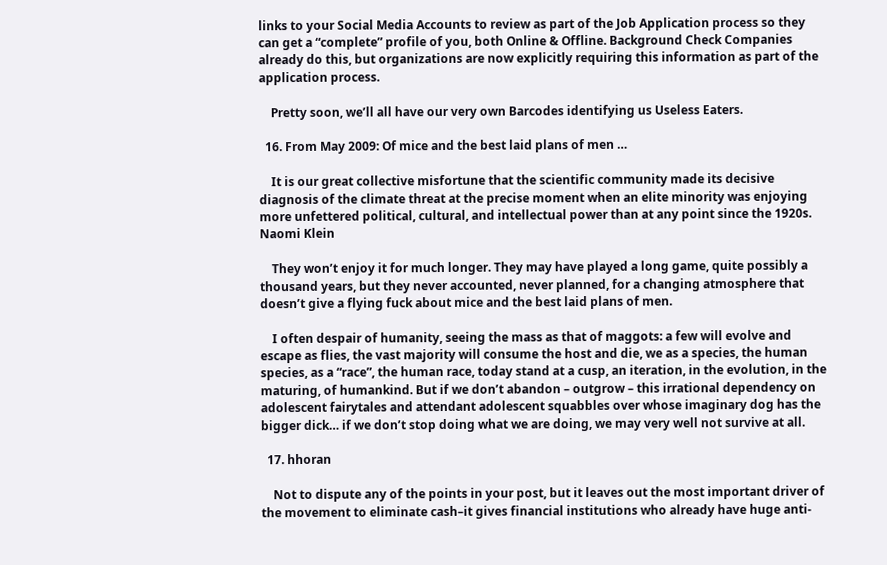links to your Social Media Accounts to review as part of the Job Application process so they can get a “complete” profile of you, both Online & Offline. Background Check Companies already do this, but organizations are now explicitly requiring this information as part of the application process.

    Pretty soon, we’ll all have our very own Barcodes identifying us Useless Eaters.

  16. From May 2009: Of mice and the best laid plans of men …

    It is our great collective misfortune that the scientific community made its decisive diagnosis of the climate threat at the precise moment when an elite minority was enjoying more unfettered political, cultural, and intellectual power than at any point since the 1920s. Naomi Klein

    They won’t enjoy it for much longer. They may have played a long game, quite possibly a thousand years, but they never accounted, never planned, for a changing atmosphere that doesn’t give a flying fuck about mice and the best laid plans of men.

    I often despair of humanity, seeing the mass as that of maggots: a few will evolve and escape as flies, the vast majority will consume the host and die, we as a species, the human species, as a “race”, the human race, today stand at a cusp, an iteration, in the evolution, in the maturing, of humankind. But if we don’t abandon – outgrow – this irrational dependency on adolescent fairytales and attendant adolescent squabbles over whose imaginary dog has the bigger dick… if we don’t stop doing what we are doing, we may very well not survive at all.

  17. hhoran

    Not to dispute any of the points in your post, but it leaves out the most important driver of the movement to eliminate cash–it gives financial institutions who already have huge anti-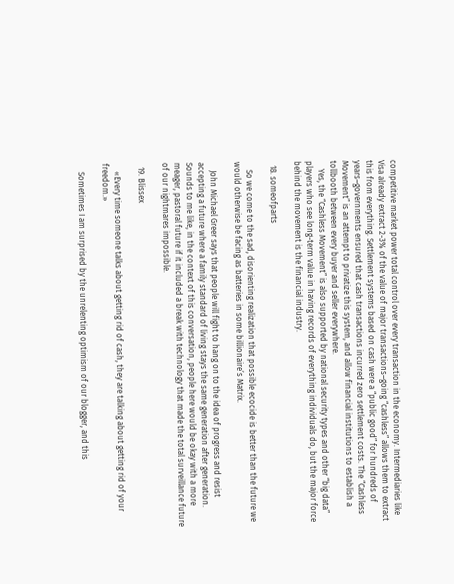competitive market power total control over every transaction in the economy. Intermediaries like Visa already extract 2-3% of the value of major transactions–going “cashless” allows them to extract this from everything. Settlement systems based on cash were a “public good” for hundreds of years–governments ensured that cash transactions incurred zero settlement costs. The “Cashless Movement” is an attempt to privatize this system, and allow financial institutions to establish a tollbooth between every buyer and seller everywhere.
    Yes, the “Cashless Movement” is also supported by national security types and other “big data” players who see long-term value in having records of everything individuals do, but the major force behind the movement is the financial industry.

  18. someofparts

    So we come to the sad, disorienting realization that possible ecocide is better than the future we would otherwise be facing as batteries in some billionaire’s Matrix.

    John Michael Greer says that people will fight to hang on to the idea of progress and resist accepting a future where a family standard of living stays the same generation after generation. Sounds to me like, in the context of this conversation, people here would be okay with a more meager, pastoral future if it included a break with technology that made the total surveillance future of our nightmares impossible.

  19. Blissex

    «Every time someone talks about getting rid of cash, they are talking about getting rid of your freedom.»

    Sometimes I am surprised by the unrelenting optimism of our blogger, and this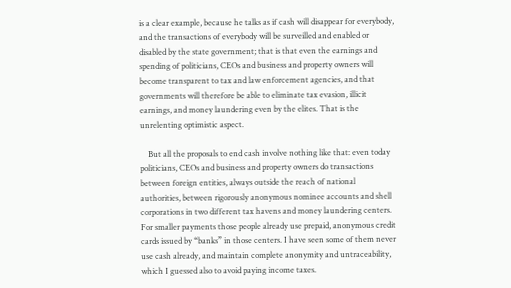is a clear example, because he talks as if cash will disappear for everybody, and the transactions of everybody will be surveilled and enabled or disabled by the state government; that is that even the earnings and spending of politicians, CEOs and business and property owners will become transparent to tax and law enforcement agencies, and that governments will therefore be able to eliminate tax evasion, illicit earnings, and money laundering even by the elites. That is the unrelenting optimistic aspect.

    But all the proposals to end cash involve nothing like that: even today politicians, CEOs and business and property owners do transactions between foreign entities, always outside the reach of national authorities, between rigorously anonymous nominee accounts and shell corporations in two different tax havens and money laundering centers. For smaller payments those people already use prepaid, anonymous credit cards issued by “banks” in those centers. I have seen some of them never use cash already, and maintain complete anonymity and untraceability, which I guessed also to avoid paying income taxes.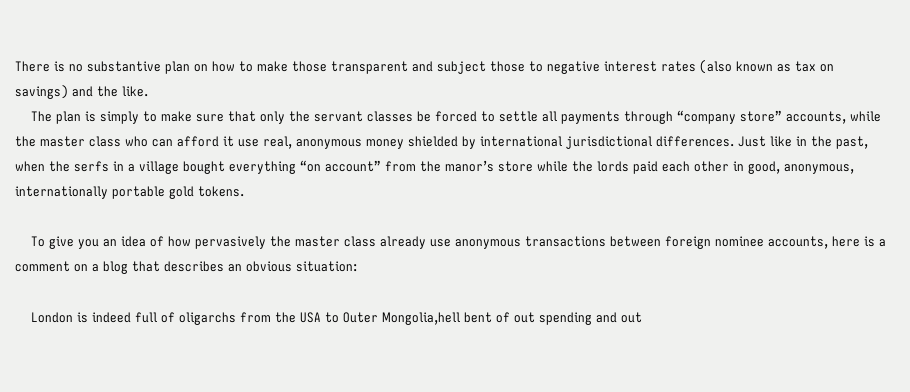There is no substantive plan on how to make those transparent and subject those to negative interest rates (also known as tax on savings) and the like.
    The plan is simply to make sure that only the servant classes be forced to settle all payments through “company store” accounts, while the master class who can afford it use real, anonymous money shielded by international jurisdictional differences. Just like in the past, when the serfs in a village bought everything “on account” from the manor’s store while the lords paid each other in good, anonymous, internationally portable gold tokens.

    To give you an idea of how pervasively the master class already use anonymous transactions between foreign nominee accounts, here is a comment on a blog that describes an obvious situation:

    London is indeed full of oligarchs from the USA to Outer Mongolia,hell bent of out spending and out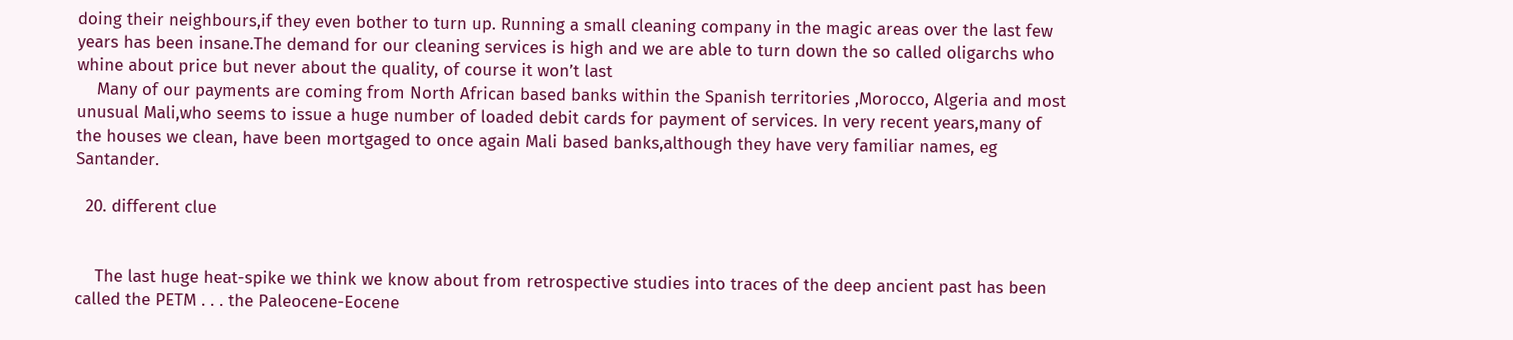doing their neighbours,if they even bother to turn up. Running a small cleaning company in the magic areas over the last few years has been insane.The demand for our cleaning services is high and we are able to turn down the so called oligarchs who whine about price but never about the quality, of course it won’t last
    Many of our payments are coming from North African based banks within the Spanish territories ,Morocco, Algeria and most unusual Mali,who seems to issue a huge number of loaded debit cards for payment of services. In very recent years,many of the houses we clean, have been mortgaged to once again Mali based banks,although they have very familiar names, eg Santander.

  20. different clue


    The last huge heat-spike we think we know about from retrospective studies into traces of the deep ancient past has been called the PETM . . . the Paleocene-Eocene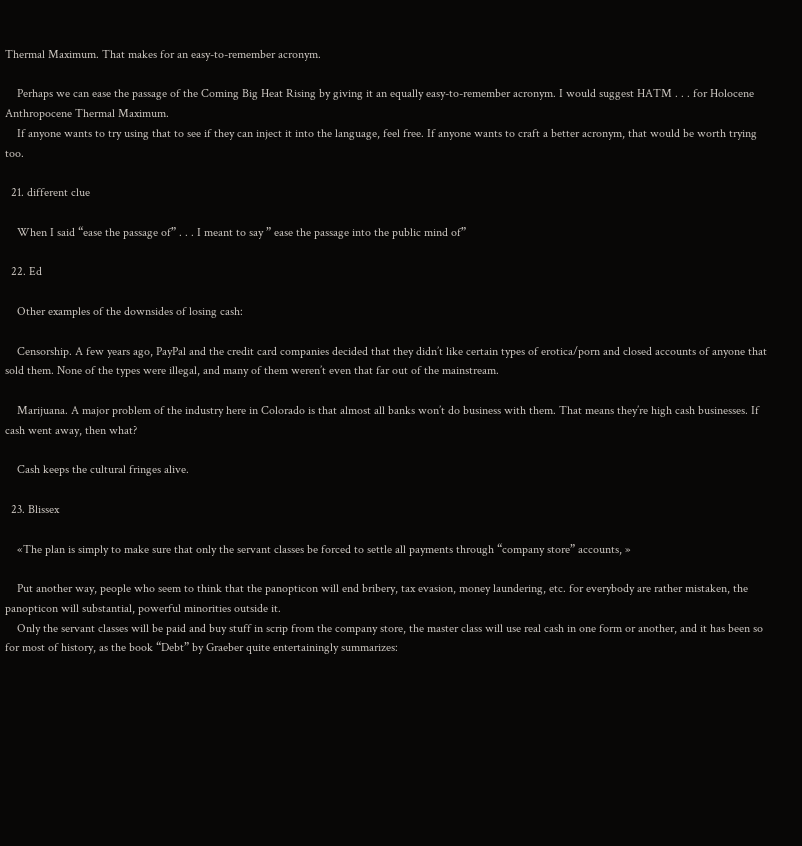Thermal Maximum. That makes for an easy-to-remember acronym.

    Perhaps we can ease the passage of the Coming Big Heat Rising by giving it an equally easy-to-remember acronym. I would suggest HATM . . . for Holocene Anthropocene Thermal Maximum.
    If anyone wants to try using that to see if they can inject it into the language, feel free. If anyone wants to craft a better acronym, that would be worth trying too.

  21. different clue

    When I said “ease the passage of” . . . I meant to say ” ease the passage into the public mind of”

  22. Ed

    Other examples of the downsides of losing cash:

    Censorship. A few years ago, PayPal and the credit card companies decided that they didn’t like certain types of erotica/porn and closed accounts of anyone that sold them. None of the types were illegal, and many of them weren’t even that far out of the mainstream.

    Marijuana. A major problem of the industry here in Colorado is that almost all banks won’t do business with them. That means they’re high cash businesses. If cash went away, then what?

    Cash keeps the cultural fringes alive.

  23. Blissex

    «The plan is simply to make sure that only the servant classes be forced to settle all payments through “company store” accounts, »

    Put another way, people who seem to think that the panopticon will end bribery, tax evasion, money laundering, etc. for everybody are rather mistaken, the panopticon will substantial, powerful minorities outside it.
    Only the servant classes will be paid and buy stuff in scrip from the company store, the master class will use real cash in one form or another, and it has been so for most of history, as the book “Debt” by Graeber quite entertainingly summarizes: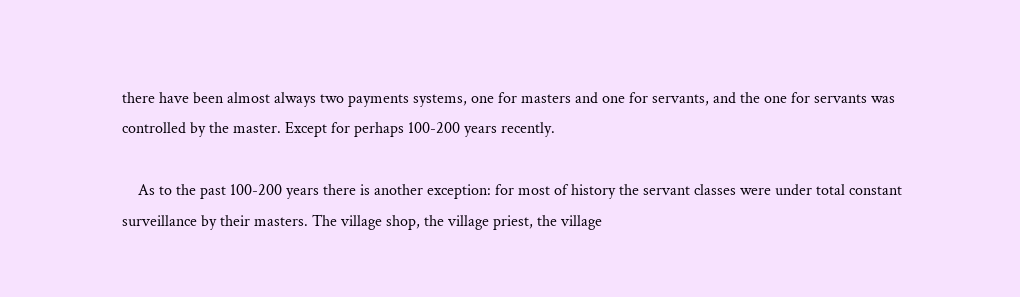there have been almost always two payments systems, one for masters and one for servants, and the one for servants was controlled by the master. Except for perhaps 100-200 years recently.

    As to the past 100-200 years there is another exception: for most of history the servant classes were under total constant surveillance by their masters. The village shop, the village priest, the village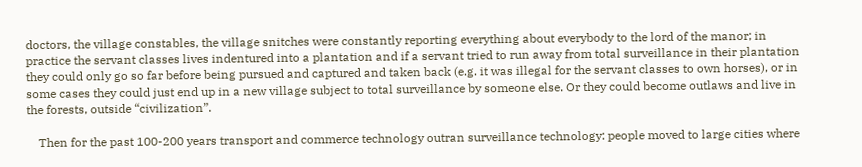doctors, the village constables, the village snitches were constantly reporting everything about everybody to the lord of the manor; in practice the servant classes lives indentured into a plantation and if a servant tried to run away from total surveillance in their plantation they could only go so far before being pursued and captured and taken back (e.g. it was illegal for the servant classes to own horses), or in some cases they could just end up in a new village subject to total surveillance by someone else. Or they could become outlaws and live in the forests, outside “civilization”.

    Then for the past 100-200 years transport and commerce technology outran surveillance technology: people moved to large cities where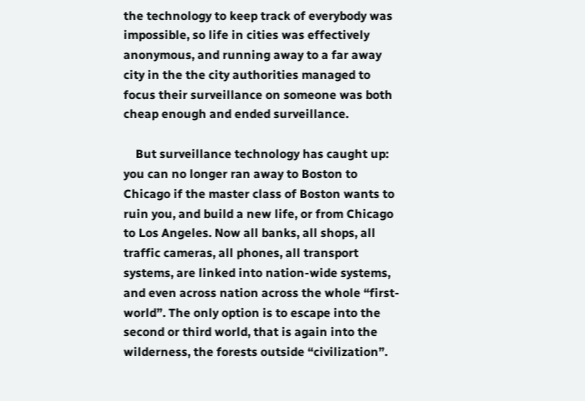the technology to keep track of everybody was impossible, so life in cities was effectively anonymous, and running away to a far away city in the the city authorities managed to focus their surveillance on someone was both cheap enough and ended surveillance.

    But surveillance technology has caught up: you can no longer ran away to Boston to Chicago if the master class of Boston wants to ruin you, and build a new life, or from Chicago to Los Angeles. Now all banks, all shops, all traffic cameras, all phones, all transport systems, are linked into nation-wide systems, and even across nation across the whole “first-world”. The only option is to escape into the second or third world, that is again into the wilderness, the forests outside “civilization”.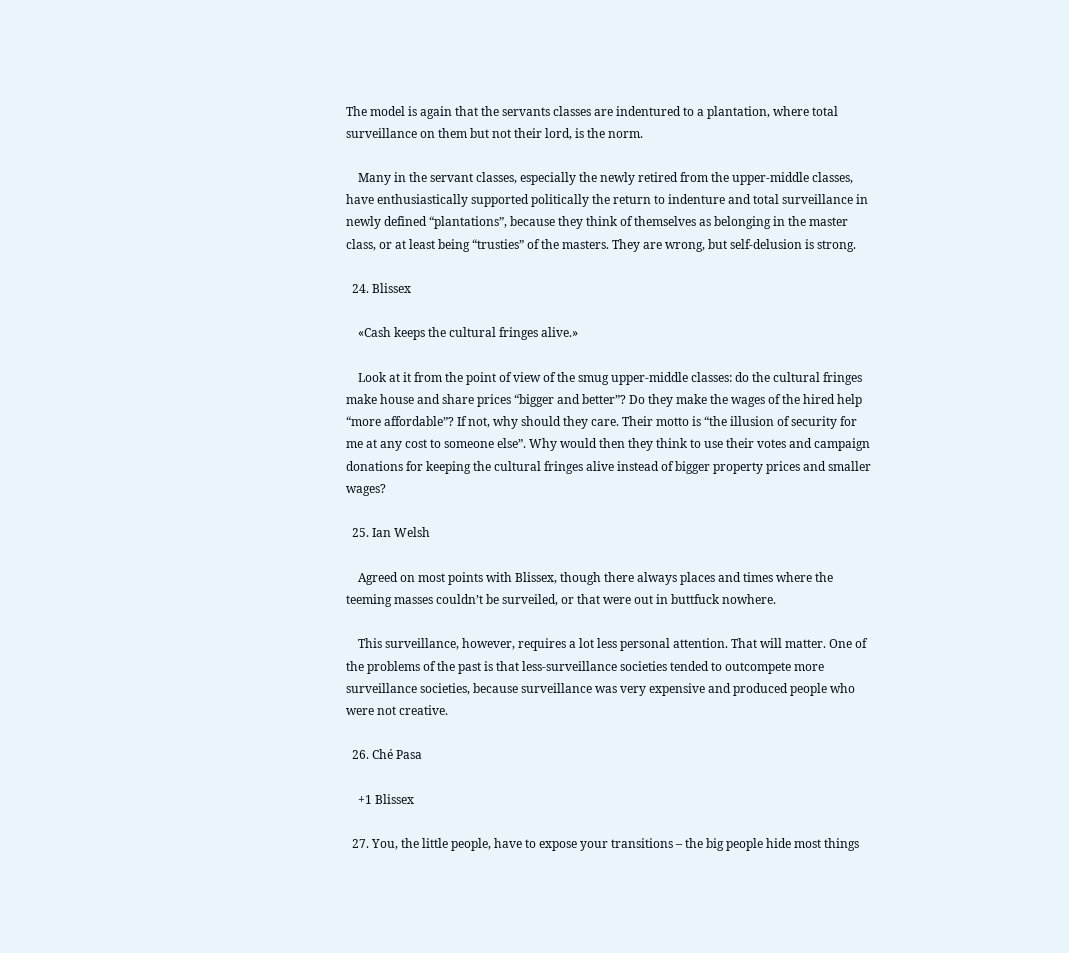The model is again that the servants classes are indentured to a plantation, where total surveillance on them but not their lord, is the norm.

    Many in the servant classes, especially the newly retired from the upper-middle classes, have enthusiastically supported politically the return to indenture and total surveillance in newly defined “plantations”, because they think of themselves as belonging in the master class, or at least being “trusties” of the masters. They are wrong, but self-delusion is strong.

  24. Blissex

    «Cash keeps the cultural fringes alive.»

    Look at it from the point of view of the smug upper-middle classes: do the cultural fringes make house and share prices “bigger and better”? Do they make the wages of the hired help “more affordable”? If not, why should they care. Their motto is “the illusion of security for me at any cost to someone else”. Why would then they think to use their votes and campaign donations for keeping the cultural fringes alive instead of bigger property prices and smaller wages?

  25. Ian Welsh

    Agreed on most points with Blissex, though there always places and times where the teeming masses couldn’t be surveiled, or that were out in buttfuck nowhere.

    This surveillance, however, requires a lot less personal attention. That will matter. One of the problems of the past is that less-surveillance societies tended to outcompete more surveillance societies, because surveillance was very expensive and produced people who were not creative.

  26. Ché Pasa

    +1 Blissex

  27. You, the little people, have to expose your transitions – the big people hide most things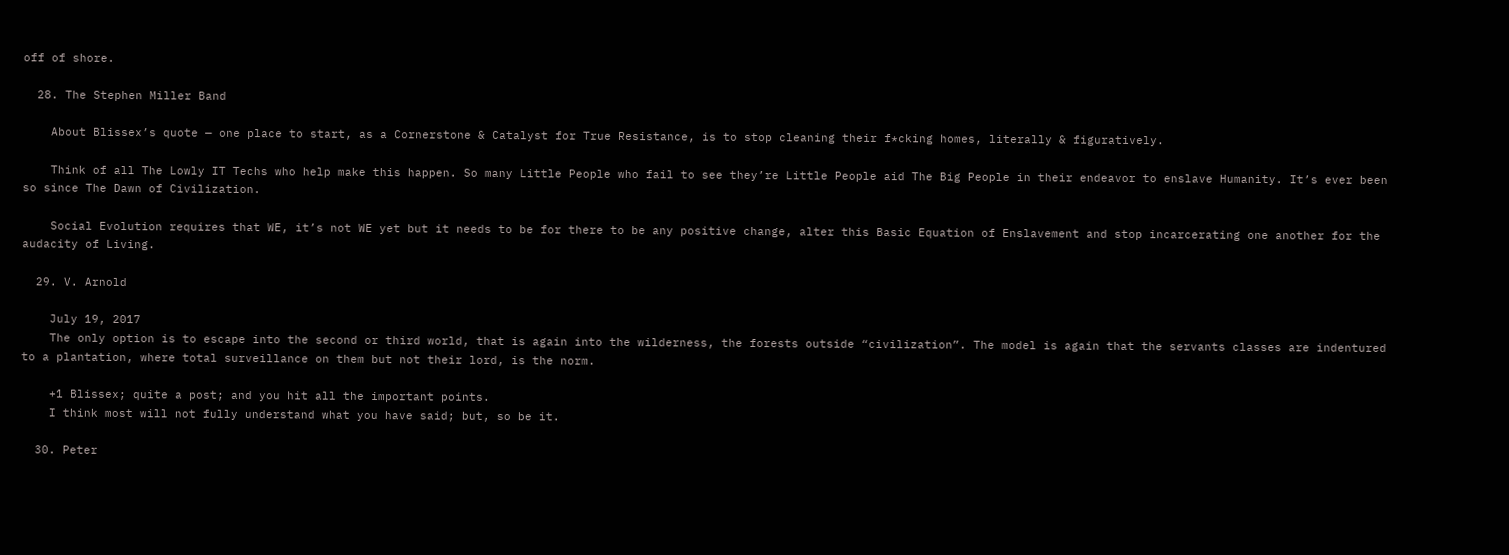off of shore.

  28. The Stephen Miller Band

    About Blissex’s quote — one place to start, as a Cornerstone & Catalyst for True Resistance, is to stop cleaning their f*cking homes, literally & figuratively.

    Think of all The Lowly IT Techs who help make this happen. So many Little People who fail to see they’re Little People aid The Big People in their endeavor to enslave Humanity. It’s ever been so since The Dawn of Civilization.

    Social Evolution requires that WE, it’s not WE yet but it needs to be for there to be any positive change, alter this Basic Equation of Enslavement and stop incarcerating one another for the audacity of Living.

  29. V. Arnold

    July 19, 2017
    The only option is to escape into the second or third world, that is again into the wilderness, the forests outside “civilization”. The model is again that the servants classes are indentured to a plantation, where total surveillance on them but not their lord, is the norm.

    +1 Blissex; quite a post; and you hit all the important points.
    I think most will not fully understand what you have said; but, so be it.

  30. Peter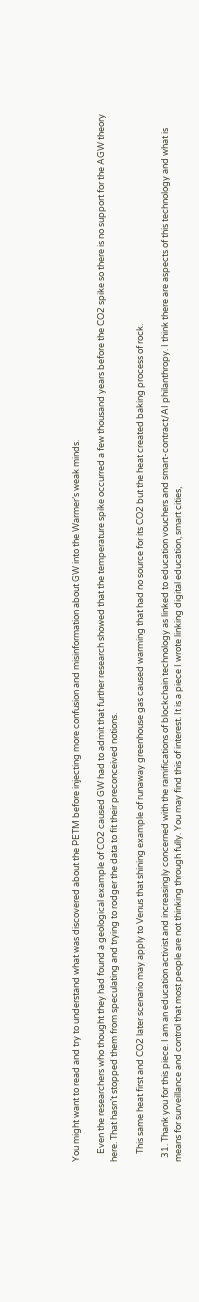You might want to read and try to understand what was discovered about the PETM before injecting more confusion and misinformation about GW into the Warmer’s weak minds.

    Even the researchers who thought they had found a geological example of CO2 caused GW had to admit that further research showed that the temperature spike occurred a few thousand years before the CO2 spike so there is no support for the AGW theory here. That hasn’t stopped them from speculating and trying to rodger the data to fit their preconceived notions.

    This same heat first and CO2 later scenario may apply to Venus that shining example of runaway greenhouse gas caused warming that had no source for its CO2 but the heat created baking process of rock.

  31. Thank you for this piece. I am an education activist and increasingly concerned with the ramifications of blockchain technology as linked to education vouchers and smart-contract/AI philanthropy. I think there are aspects of this technology and what is means for surveillance and control that most people are not thinking through fully. You may find this of interest. It is a piece I wrote linking digital education, smart cities,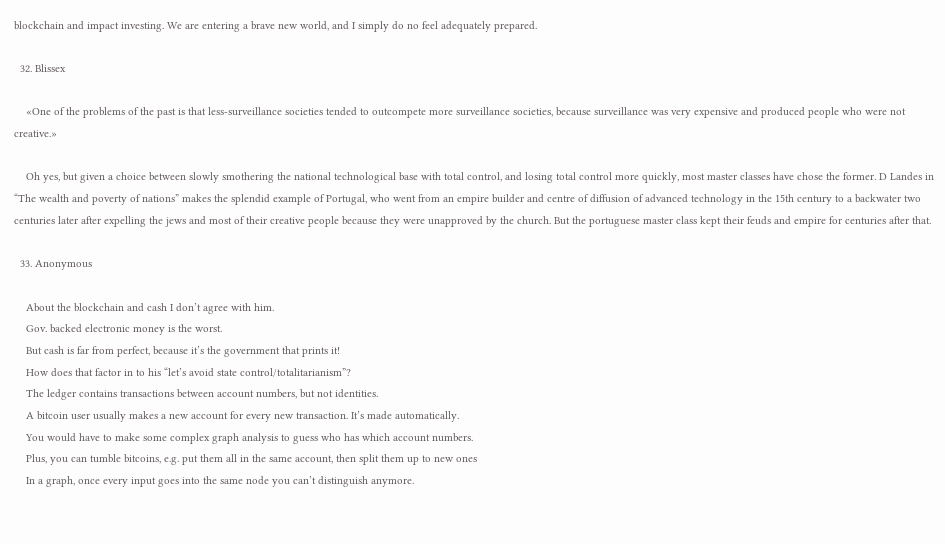blockchain and impact investing. We are entering a brave new world, and I simply do no feel adequately prepared.

  32. Blissex

    «One of the problems of the past is that less-surveillance societies tended to outcompete more surveillance societies, because surveillance was very expensive and produced people who were not creative.»

    Oh yes, but given a choice between slowly smothering the national technological base with total control, and losing total control more quickly, most master classes have chose the former. D Landes in “The wealth and poverty of nations” makes the splendid example of Portugal, who went from an empire builder and centre of diffusion of advanced technology in the 15th century to a backwater two centuries later after expelling the jews and most of their creative people because they were unapproved by the church. But the portuguese master class kept their feuds and empire for centuries after that.

  33. Anonymous

    About the blockchain and cash I don’t agree with him.
    Gov. backed electronic money is the worst.
    But cash is far from perfect, because it’s the government that prints it!
    How does that factor in to his “let’s avoid state control/totalitarianism”?
    The ledger contains transactions between account numbers, but not identities.
    A bitcoin user usually makes a new account for every new transaction. It’s made automatically.
    You would have to make some complex graph analysis to guess who has which account numbers.
    Plus, you can tumble bitcoins, e.g. put them all in the same account, then split them up to new ones
    In a graph, once every input goes into the same node you can’t distinguish anymore.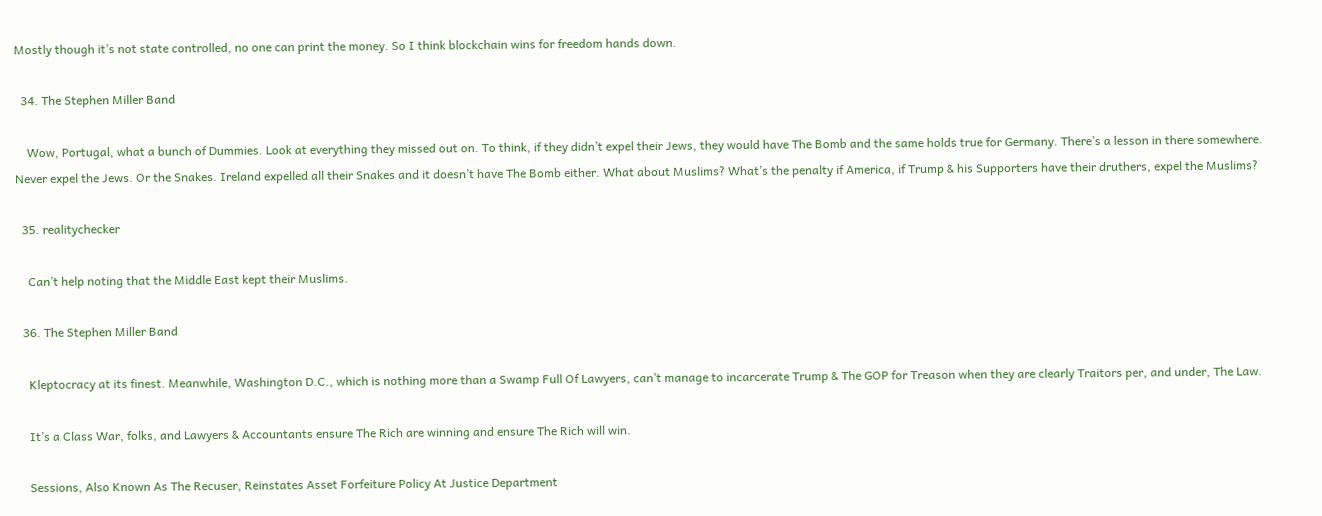Mostly though it’s not state controlled, no one can print the money. So I think blockchain wins for freedom hands down.

  34. The Stephen Miller Band

    Wow, Portugal, what a bunch of Dummies. Look at everything they missed out on. To think, if they didn’t expel their Jews, they would have The Bomb and the same holds true for Germany. There’s a lesson in there somewhere. Never expel the Jews. Or the Snakes. Ireland expelled all their Snakes and it doesn’t have The Bomb either. What about Muslims? What’s the penalty if America, if Trump & his Supporters have their druthers, expel the Muslims?

  35. realitychecker

    Can’t help noting that the Middle East kept their Muslims.

  36. The Stephen Miller Band

    Kleptocracy at its finest. Meanwhile, Washington D.C., which is nothing more than a Swamp Full Of Lawyers, can’t manage to incarcerate Trump & The GOP for Treason when they are clearly Traitors per, and under, The Law.

    It’s a Class War, folks, and Lawyers & Accountants ensure The Rich are winning and ensure The Rich will win.

    Sessions, Also Known As The Recuser, Reinstates Asset Forfeiture Policy At Justice Department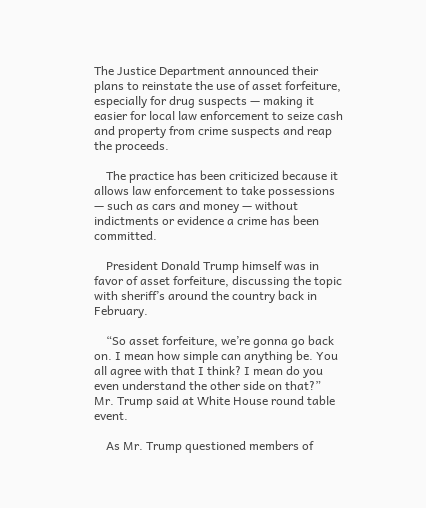The Justice Department announced their plans to reinstate the use of asset forfeiture, especially for drug suspects — making it easier for local law enforcement to seize cash and property from crime suspects and reap the proceeds.

    The practice has been criticized because it allows law enforcement to take possessions — such as cars and money — without indictments or evidence a crime has been committed.

    President Donald Trump himself was in favor of asset forfeiture, discussing the topic with sheriff’s around the country back in February.

    “So asset forfeiture, we’re gonna go back on. I mean how simple can anything be. You all agree with that I think? I mean do you even understand the other side on that?” Mr. Trump said at White House round table event.

    As Mr. Trump questioned members of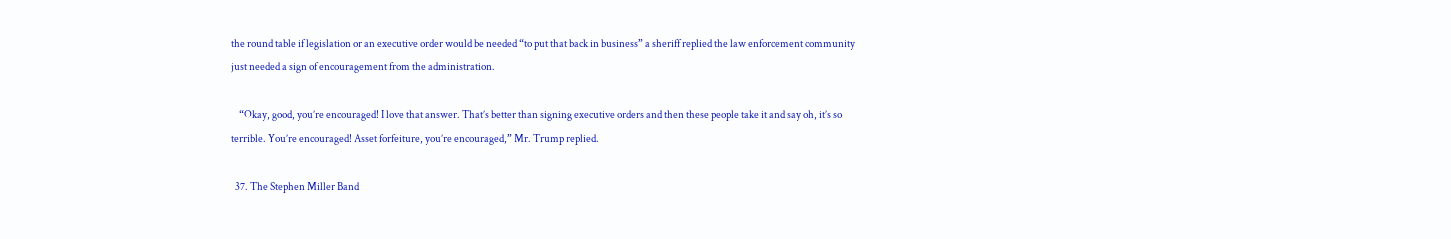the round table if legislation or an executive order would be needed “to put that back in business” a sheriff replied the law enforcement community just needed a sign of encouragement from the administration.

    “Okay, good, you’re encouraged! I love that answer. That’s better than signing executive orders and then these people take it and say oh, it’s so terrible. You’re encouraged! Asset forfeiture, you’re encouraged,” Mr. Trump replied.

  37. The Stephen Miller Band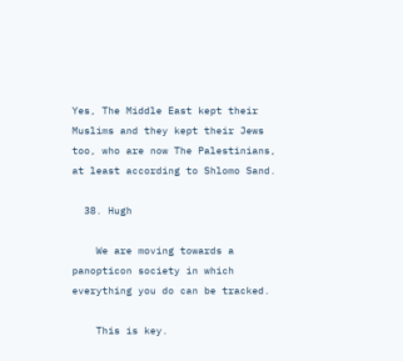Yes, The Middle East kept their Muslims and they kept their Jews too, who are now The Palestinians, at least according to Shlomo Sand.

  38. Hugh

    We are moving towards a panopticon society in which everything you do can be tracked.

    This is key.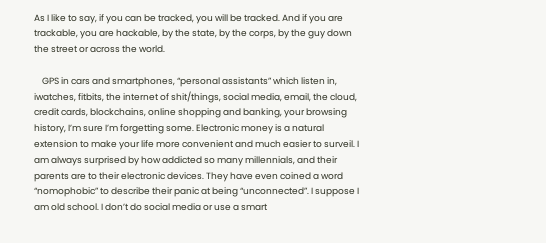As I like to say, if you can be tracked, you will be tracked. And if you are trackable, you are hackable, by the state, by the corps, by the guy down the street or across the world.

    GPS in cars and smartphones, “personal assistants” which listen in, iwatches, fitbits, the internet of shit/things, social media, email, the cloud, credit cards, blockchains, online shopping and banking, your browsing history, I’m sure I’m forgetting some. Electronic money is a natural extension to make your life more convenient and much easier to surveil. I am always surprised by how addicted so many millennials, and their parents are to their electronic devices. They have even coined a word “nomophobic” to describe their panic at being “unconnected”. I suppose I am old school. I don’t do social media or use a smart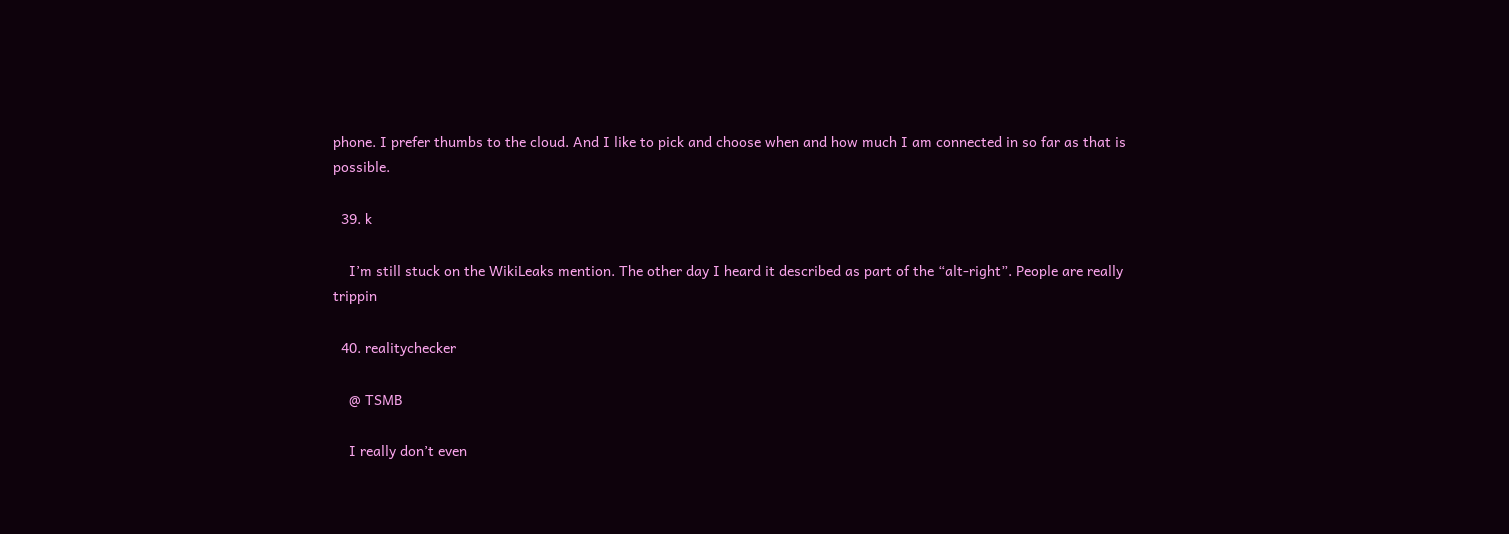phone. I prefer thumbs to the cloud. And I like to pick and choose when and how much I am connected in so far as that is possible.

  39. k

    I’m still stuck on the WikiLeaks mention. The other day I heard it described as part of the “alt-right”. People are really trippin

  40. realitychecker

    @ TSMB

    I really don’t even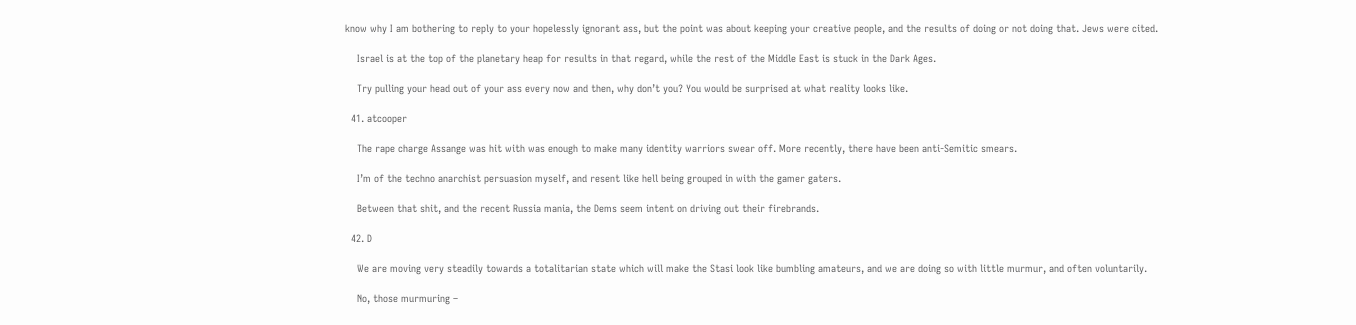know why I am bothering to reply to your hopelessly ignorant ass, but the point was about keeping your creative people, and the results of doing or not doing that. Jews were cited.

    Israel is at the top of the planetary heap for results in that regard, while the rest of the Middle East is stuck in the Dark Ages.

    Try pulling your head out of your ass every now and then, why don’t you? You would be surprised at what reality looks like.

  41. atcooper

    The rape charge Assange was hit with was enough to make many identity warriors swear off. More recently, there have been anti-Semitic smears.

    I’m of the techno anarchist persuasion myself, and resent like hell being grouped in with the gamer gaters.

    Between that shit, and the recent Russia mania, the Dems seem intent on driving out their firebrands.

  42. D

    We are moving very steadily towards a totalitarian state which will make the Stasi look like bumbling amateurs, and we are doing so with little murmur, and often voluntarily.

    No, those murmuring –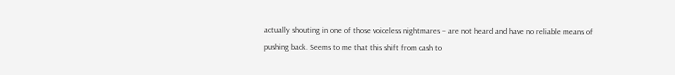actually shouting in one of those voiceless nightmares – are not heard and have no reliable means of pushing back. Seems to me that this shift from cash to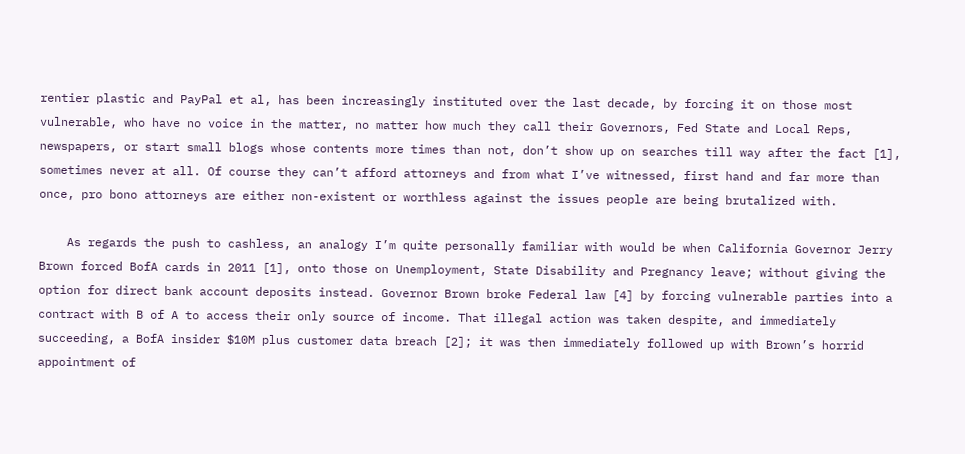rentier plastic and PayPal et al, has been increasingly instituted over the last decade, by forcing it on those most vulnerable, who have no voice in the matter, no matter how much they call their Governors, Fed State and Local Reps, newspapers, or start small blogs whose contents more times than not, don’t show up on searches till way after the fact [1], sometimes never at all. Of course they can’t afford attorneys and from what I’ve witnessed, first hand and far more than once, pro bono attorneys are either non-existent or worthless against the issues people are being brutalized with.

    As regards the push to cashless, an analogy I’m quite personally familiar with would be when California Governor Jerry Brown forced BofA cards in 2011 [1], onto those on Unemployment, State Disability and Pregnancy leave; without giving the option for direct bank account deposits instead. Governor Brown broke Federal law [4] by forcing vulnerable parties into a contract with B of A to access their only source of income. That illegal action was taken despite, and immediately succeeding, a BofA insider $10M plus customer data breach [2]; it was then immediately followed up with Brown’s horrid appointment of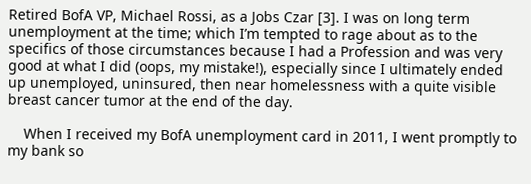Retired BofA VP, Michael Rossi, as a Jobs Czar [3]. I was on long term unemployment at the time; which I’m tempted to rage about as to the specifics of those circumstances because I had a Profession and was very good at what I did (oops, my mistake!), especially since I ultimately ended up unemployed, uninsured, then near homelessness with a quite visible breast cancer tumor at the end of the day.

    When I received my BofA unemployment card in 2011, I went promptly to my bank so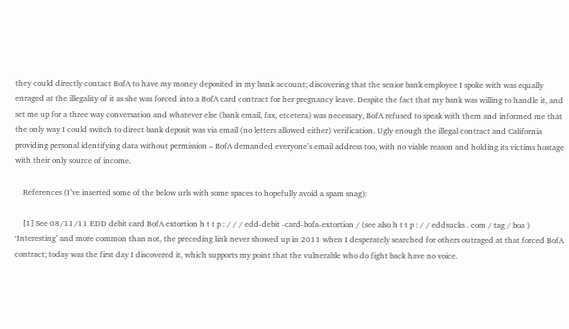they could directly contact BofA to have my money deposited in my bank account; discovering that the senior bank employee I spoke with was equally enraged at the illegality of it as she was forced into a BofA card contract for her pregnancy leave. Despite the fact that my bank was willing to handle it, and set me up for a three way conversation and whatever else (bank email, fax, etcetera) was necessary, BofA refused to speak with them and informed me that the only way I could switch to direct bank deposit was via email (no letters allowed either) verification. Ugly enough the illegal contract and California providing personal identifying data without permission – BofA demanded everyone’s email address too, with no viable reason and holding its victims hostage with their only source of income.

    References (I’ve inserted some of the below urls with some spaces to hopefully avoid a spam snag):

    [1] See 08/11/11 EDD debit card BofA extortion h t t p : / / / edd-debit -card-bofa-extortion / (see also h t t p : / / eddsucks . com / tag / boa ) ‘Interesting’ and more common than not, the preceding link never showed up in 2011 when I desperately searched for others outraged at that forced BofA contract; today was the first day I discovered it, which supports my point that the vulnerable who do fight back have no voice.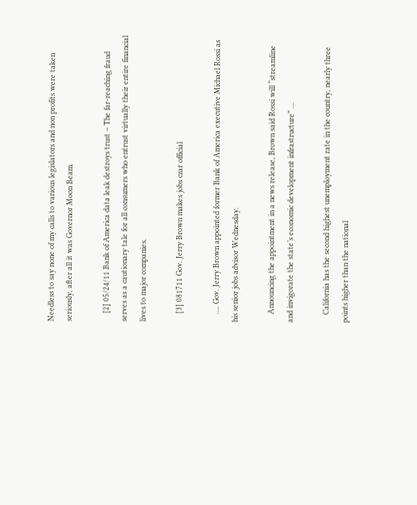Needless to say none of my calls to various legislators and non profits were taken seriously, after all it was Governor Moon Beam.

    [2] 05/24/11 Bank of America data leak destroys trust – The far-reaching fraud serves as a cautionary tale for all consumers who entrust virtually their entire financial lives to major companies.

    [3] 081711 Gov. Jerry Brown makes jobs czar official

    …. Gov. Jerry Brown appointed former Bank of America executive Michael Rossi as his senior jobs advisor Wednesday.

    Announcing the appointment in a news release, Brown said Rossi will “streamline and invigorate the state’s economic development infrastructure” …

    California has the second highest unemployment rate in the country, nearly three points higher than the national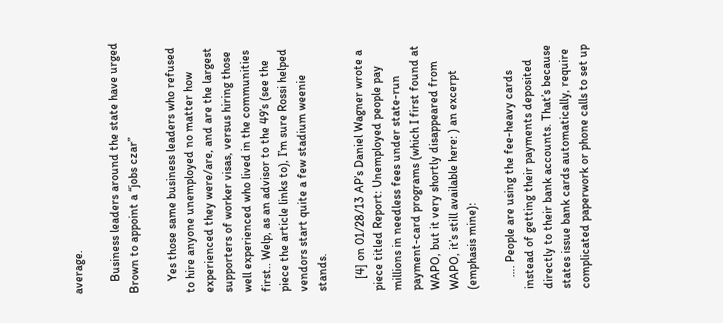average.

    Business leaders around the state have urged Brown to appoint a “jobs czar”

    Yes those same business leaders who refused to hire anyone unemployed no matter how experienced they were/are, and are the largest supporters of worker visas, versus hiring those well experienced who lived in the communities first.. Welp, as an advisor to the 49’s (see the piece the article links to), I’m sure Rossi helped vendors start quite a few stadium weenie stands.

    [4] on 01/28/13 AP’s Daniel Wagner wrote a piece titled Report: Unemployed people pay millions in needless fees under state-run payment-card programs (which I first found at WAPO, but it very shortly disappeared from WAPO, it’s still available here: ) an excerpt (emphasis mine):

    …. People are using the fee-heavy cards instead of getting their payments deposited directly to their bank accounts. That’s because states issue bank cards automatically, require complicated paperwork or phone calls to set up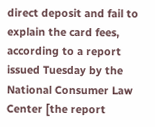direct deposit and fail to explain the card fees, according to a report issued Tuesday by the National Consumer Law Center [the report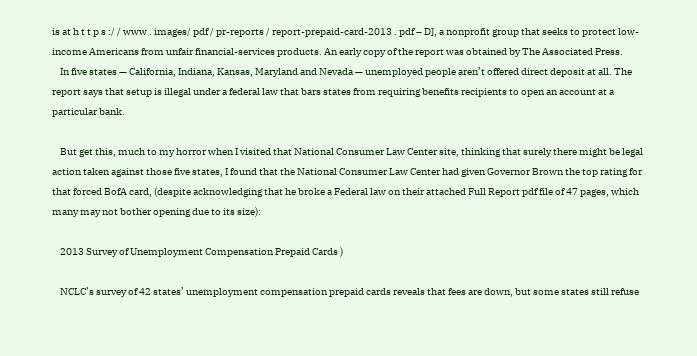is at h t t p s :/ / www . images/ pdf / pr-reports / report-prepaid-card-2013 . pdf – D], a nonprofit group that seeks to protect low-income Americans from unfair financial-services products. An early copy of the report was obtained by The Associated Press.
    In five states — California, Indiana, Kansas, Maryland and Nevada — unemployed people aren’t offered direct deposit at all. The report says that setup is illegal under a federal law that bars states from requiring benefits recipients to open an account at a particular bank.

    But get this, much to my horror when I visited that National Consumer Law Center site, thinking that surely there might be legal action taken against those five states, I found that the National Consumer Law Center had given Governor Brown the top rating for that forced BofA card, (despite acknowledging that he broke a Federal law on their attached Full Report pdf file of 47 pages, which many may not bother opening due to its size):

    2013 Survey of Unemployment Compensation Prepaid Cards )

    NCLC’s survey of 42 states’ unemployment compensation prepaid cards reveals that fees are down, but some states still refuse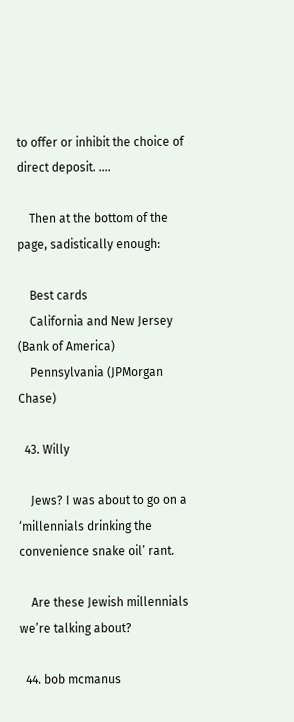to offer or inhibit the choice of direct deposit. ….

    Then at the bottom of the page, sadistically enough:

    Best cards
    California and New Jersey (Bank of America)
    Pennsylvania (JPMorgan Chase)

  43. Willy

    Jews? I was about to go on a ‘millennials drinking the convenience snake oil’ rant.

    Are these Jewish millennials we’re talking about?

  44. bob mcmanus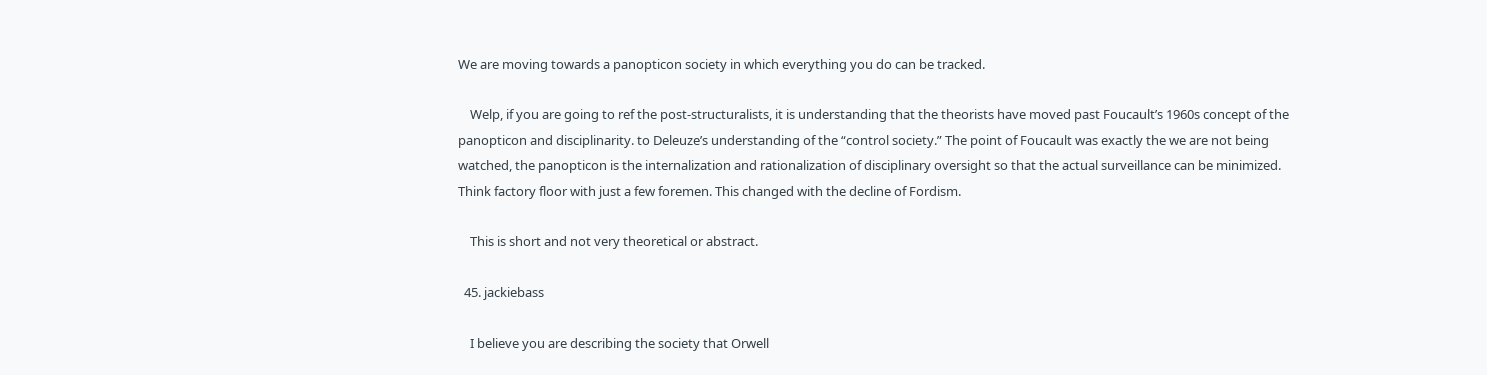We are moving towards a panopticon society in which everything you do can be tracked.

    Welp, if you are going to ref the post-structuralists, it is understanding that the theorists have moved past Foucault’s 1960s concept of the panopticon and disciplinarity. to Deleuze’s understanding of the “control society.” The point of Foucault was exactly the we are not being watched, the panopticon is the internalization and rationalization of disciplinary oversight so that the actual surveillance can be minimized. Think factory floor with just a few foremen. This changed with the decline of Fordism.

    This is short and not very theoretical or abstract.

  45. jackiebass

    I believe you are describing the society that Orwell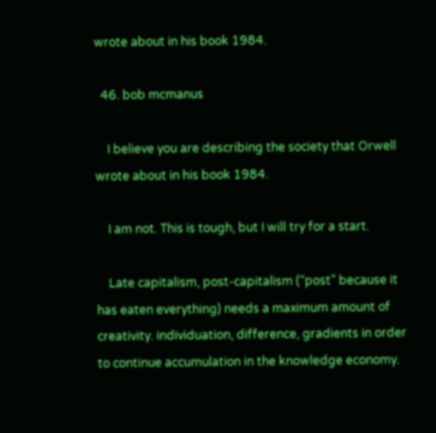wrote about in his book 1984.

  46. bob mcmanus

    I believe you are describing the society that Orwell wrote about in his book 1984.

    I am not. This is tough, but I will try for a start.

    Late capitalism, post-capitalism (“post” because it has eaten everything) needs a maximum amount of creativity. individuation, difference, gradients in order to continue accumulation in the knowledge economy.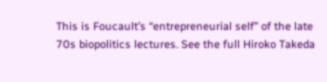This is Foucault’s “entrepreneurial self” of the late 70s biopolitics lectures. See the full Hiroko Takeda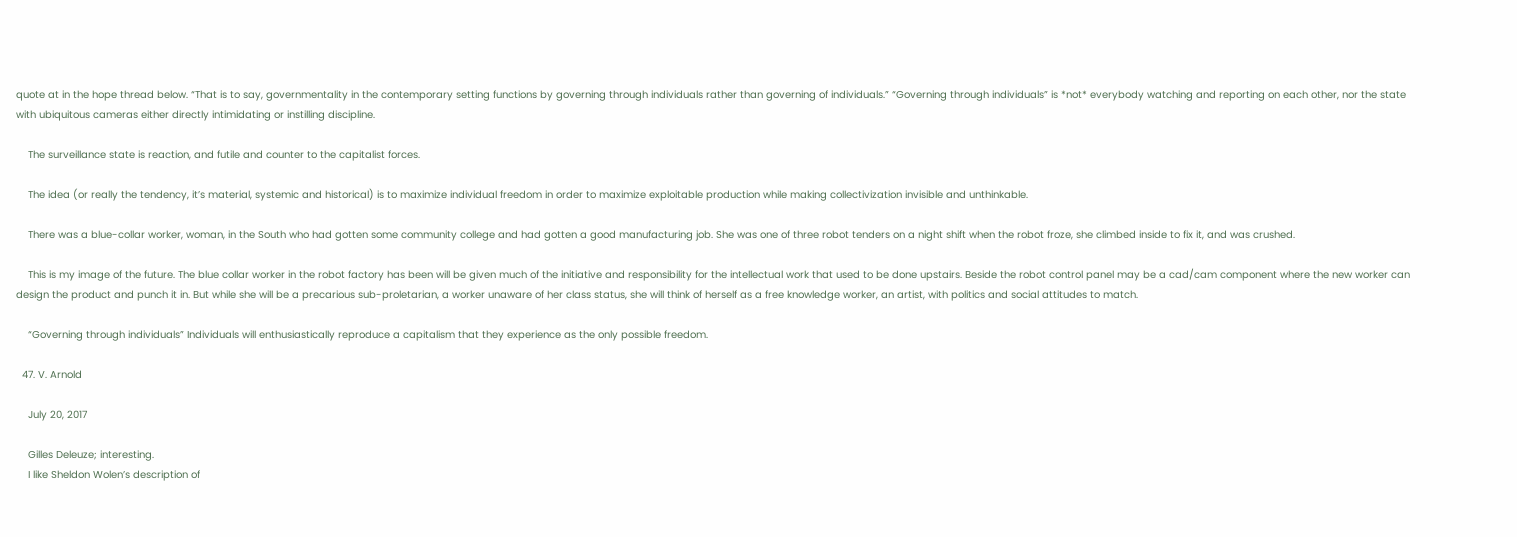quote at in the hope thread below. “That is to say, governmentality in the contemporary setting functions by governing through individuals rather than governing of individuals.” “Governing through individuals” is *not* everybody watching and reporting on each other, nor the state with ubiquitous cameras either directly intimidating or instilling discipline.

    The surveillance state is reaction, and futile and counter to the capitalist forces.

    The idea (or really the tendency, it’s material, systemic and historical) is to maximize individual freedom in order to maximize exploitable production while making collectivization invisible and unthinkable.

    There was a blue-collar worker, woman, in the South who had gotten some community college and had gotten a good manufacturing job. She was one of three robot tenders on a night shift when the robot froze, she climbed inside to fix it, and was crushed.

    This is my image of the future. The blue collar worker in the robot factory has been will be given much of the initiative and responsibility for the intellectual work that used to be done upstairs. Beside the robot control panel may be a cad/cam component where the new worker can design the product and punch it in. But while she will be a precarious sub-proletarian, a worker unaware of her class status, she will think of herself as a free knowledge worker, an artist, with politics and social attitudes to match.

    “Governing through individuals” Individuals will enthusiastically reproduce a capitalism that they experience as the only possible freedom.

  47. V. Arnold

    July 20, 2017

    Gilles Deleuze; interesting.
    I like Sheldon Wolen’s description of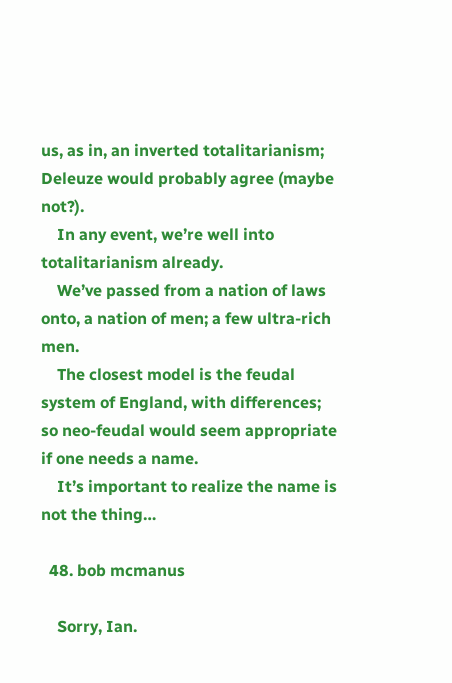us, as in, an inverted totalitarianism; Deleuze would probably agree (maybe not?).
    In any event, we’re well into totalitarianism already.
    We’ve passed from a nation of laws onto, a nation of men; a few ultra-rich men.
    The closest model is the feudal system of England, with differences; so neo-feudal would seem appropriate if one needs a name.
    It’s important to realize the name is not the thing…

  48. bob mcmanus

    Sorry, Ian.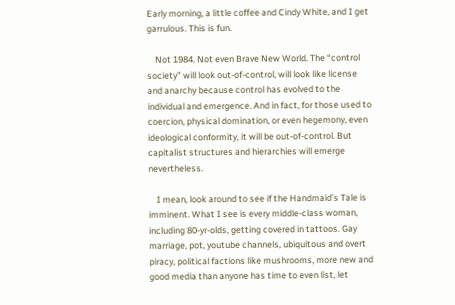Early morning, a little coffee and Cindy White, and I get garrulous. This is fun.

    Not 1984. Not even Brave New World. The “control society” will look out-of-control, will look like license and anarchy because control has evolved to the individual and emergence. And in fact, for those used to coercion, physical domination, or even hegemony, even ideological conformity, it will be out-of-control. But capitalist structures and hierarchies will emerge nevertheless.

    I mean, look around to see if the Handmaid’s Tale is imminent. What I see is every middle-class woman, including 80-yr-olds, getting covered in tattoos. Gay marriage, pot, youtube channels, ubiquitous and overt piracy, political factions like mushrooms, more new and good media than anyone has time to even list, let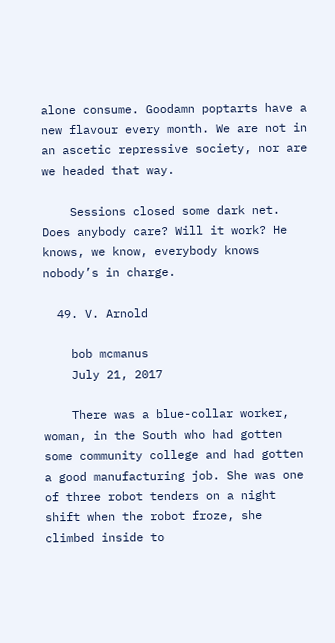alone consume. Goodamn poptarts have a new flavour every month. We are not in an ascetic repressive society, nor are we headed that way.

    Sessions closed some dark net. Does anybody care? Will it work? He knows, we know, everybody knows nobody’s in charge.

  49. V. Arnold

    bob mcmanus
    July 21, 2017

    There was a blue-collar worker, woman, in the South who had gotten some community college and had gotten a good manufacturing job. She was one of three robot tenders on a night shift when the robot froze, she climbed inside to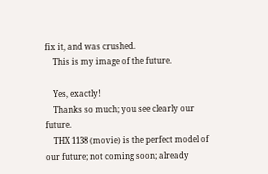fix it, and was crushed.
    This is my image of the future.

    Yes, exactly!
    Thanks so much; you see clearly our future.
    THX 1138 (movie) is the perfect model of our future; not coming soon; already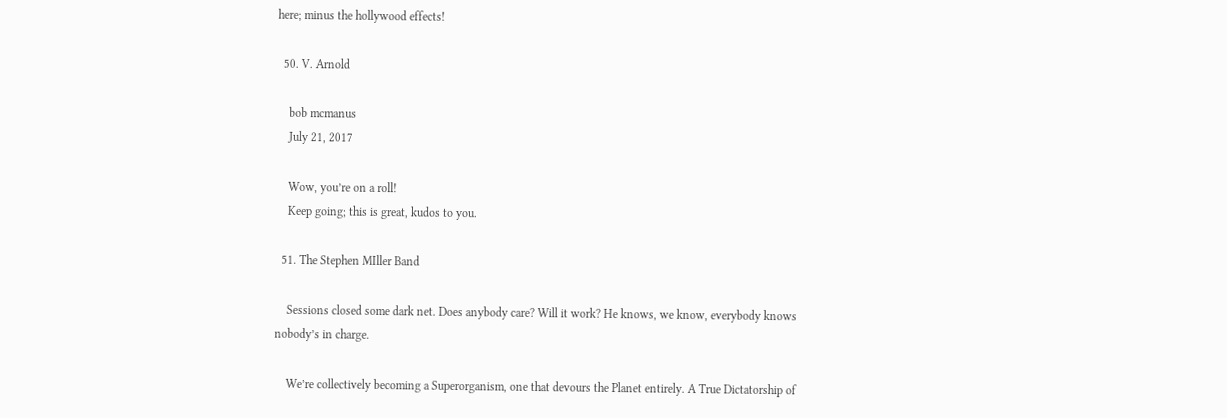here; minus the hollywood effects!

  50. V. Arnold

    bob mcmanus
    July 21, 2017

    Wow, you’re on a roll!
    Keep going; this is great, kudos to you.

  51. The Stephen MIller Band

    Sessions closed some dark net. Does anybody care? Will it work? He knows, we know, everybody knows nobody’s in charge.

    We’re collectively becoming a Superorganism, one that devours the Planet entirely. A True Dictatorship of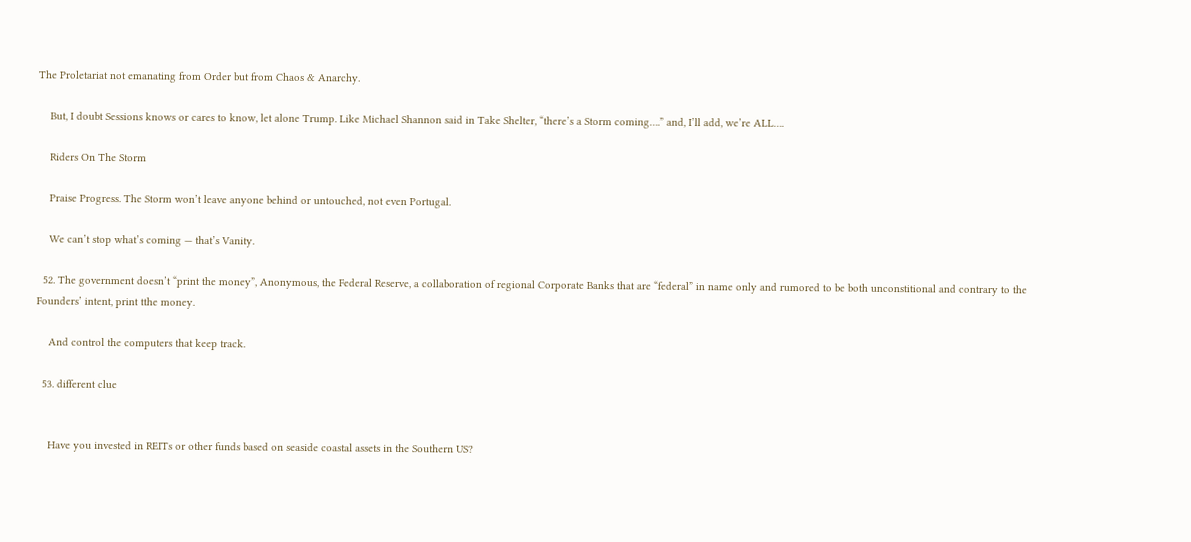The Proletariat not emanating from Order but from Chaos & Anarchy.

    But, I doubt Sessions knows or cares to know, let alone Trump. Like Michael Shannon said in Take Shelter, “there’s a Storm coming….” and, I’ll add, we’re ALL….

    Riders On The Storm

    Praise Progress. The Storm won’t leave anyone behind or untouched, not even Portugal.

    We can’t stop what’s coming — that’s Vanity.

  52. The government doesn’t “print the money”, Anonymous, the Federal Reserve, a collaboration of regional Corporate Banks that are “federal” in name only and rumored to be both unconstitional and contrary to the Founders’ intent, print tthe money.

    And control the computers that keep track.

  53. different clue


    Have you invested in REITs or other funds based on seaside coastal assets in the Southern US?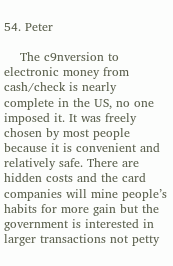54. Peter

    The c9nversion to electronic money from cash/check is nearly complete in the US, no one imposed it. It was freely chosen by most people because it is convenient and relatively safe. There are hidden costs and the card companies will mine people’s habits for more gain but the government is interested in larger transactions not petty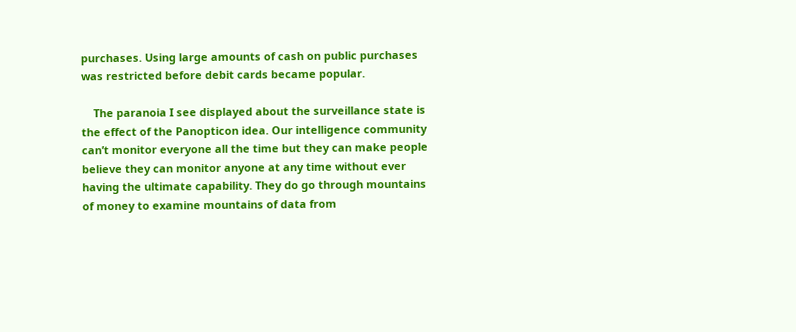purchases. Using large amounts of cash on public purchases was restricted before debit cards became popular.

    The paranoia I see displayed about the surveillance state is the effect of the Panopticon idea. Our intelligence community can’t monitor everyone all the time but they can make people believe they can monitor anyone at any time without ever having the ultimate capability. They do go through mountains of money to examine mountains of data from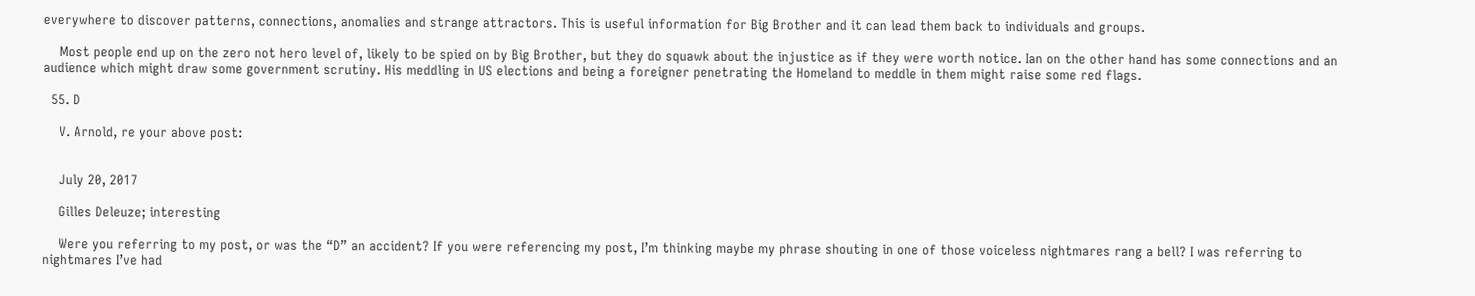everywhere to discover patterns, connections, anomalies and strange attractors. This is useful information for Big Brother and it can lead them back to individuals and groups.

    Most people end up on the zero not hero level of, likely to be spied on by Big Brother, but they do squawk about the injustice as if they were worth notice. Ian on the other hand has some connections and an audience which might draw some government scrutiny. His meddling in US elections and being a foreigner penetrating the Homeland to meddle in them might raise some red flags.

  55. D

    V. Arnold, re your above post:


    July 20, 2017

    Gilles Deleuze; interesting

    Were you referring to my post, or was the “D” an accident? If you were referencing my post, I’m thinking maybe my phrase shouting in one of those voiceless nightmares rang a bell? I was referring to nightmares I’ve had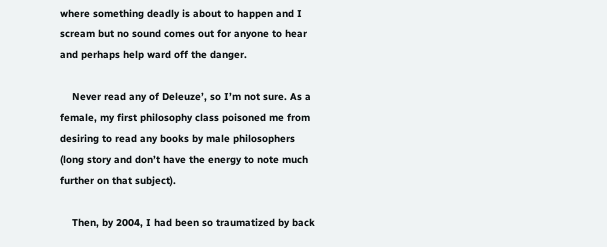where something deadly is about to happen and I scream but no sound comes out for anyone to hear and perhaps help ward off the danger.

    Never read any of Deleuze’, so I’m not sure. As a female, my first philosophy class poisoned me from desiring to read any books by male philosophers (long story and don’t have the energy to note much further on that subject).

    Then, by 2004, I had been so traumatized by back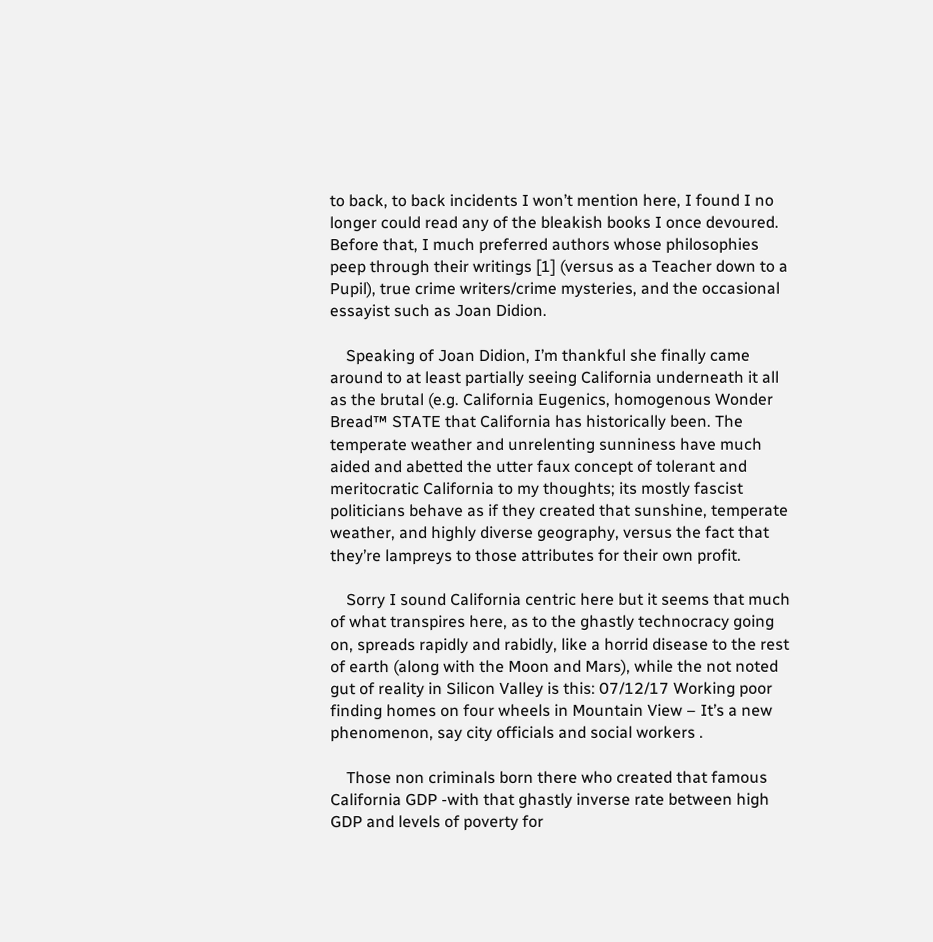to back, to back incidents I won’t mention here, I found I no longer could read any of the bleakish books I once devoured. Before that, I much preferred authors whose philosophies peep through their writings [1] (versus as a Teacher down to a Pupil), true crime writers/crime mysteries, and the occasional essayist such as Joan Didion.

    Speaking of Joan Didion, I’m thankful she finally came around to at least partially seeing California underneath it all as the brutal (e.g. California Eugenics, homogenous Wonder Bread™ STATE that California has historically been. The temperate weather and unrelenting sunniness have much aided and abetted the utter faux concept of tolerant and meritocratic California to my thoughts; its mostly fascist politicians behave as if they created that sunshine, temperate weather, and highly diverse geography, versus the fact that they’re lampreys to those attributes for their own profit.

    Sorry I sound California centric here but it seems that much of what transpires here, as to the ghastly technocracy going on, spreads rapidly and rabidly, like a horrid disease to the rest of earth (along with the Moon and Mars), while the not noted gut of reality in Silicon Valley is this: 07/12/17 Working poor finding homes on four wheels in Mountain View – It’s a new phenomenon, say city officials and social workers .

    Those non criminals born there who created that famous California GDP -with that ghastly inverse rate between high GDP and levels of poverty for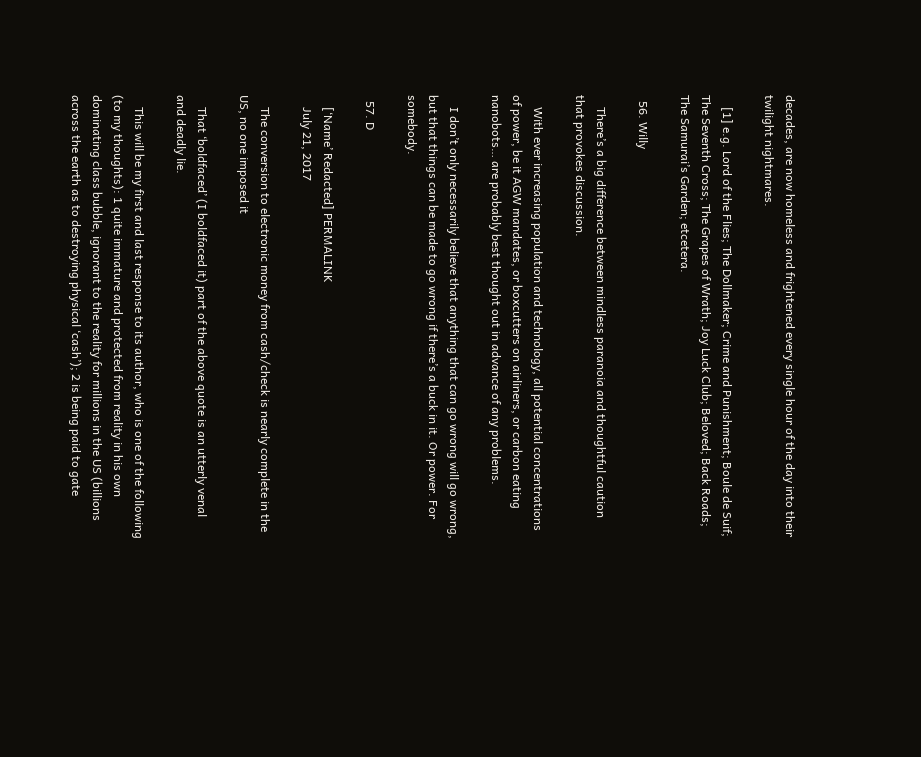decades, are now homeless and frightened every single hour of the day into their twilight nightmares.

    [1] e.g. Lord of the Flies; The Dollmaker; Crime and Punishment; Boule de Suif; The Seventh Cross; The Grapes of Wrath; Joy Luck Club; Beloved; Back Roads; The Samurai’s Garden; etcetera.

  56. Willy

    There’s a big difference between mindless paranoia and thoughtful caution that provokes discussion.

    With ever increasing population and technology, all potential concentrations of power, be it AGW mandates, or boxcutters on airliners, or carbon eating nanobots… are probably best thought out in advance of any problems.

    I don’t only necessarily believe that anything that can go wrong will go wrong, but that things can be made to go wrong if there’s a buck in it. Or power. For somebody.

  57. D

    [‘Name’ Redacted] PERMALINK
    July 21, 2017

    The conversion to electronic money from cash/check is nearly complete in the US, no one imposed it

    That ‘boldfaced’ (I boldfaced it) part of the above quote is an utterly venal and deadly lie.

    This will be my first and last response to its author, who is one of the following (to my thoughts): 1 quite immature and protected from reality in his own dominating class bubble, ignorant to the reality for millions in the US (billions across the earth as to destroying physical ‘cash’); 2 is being paid to gate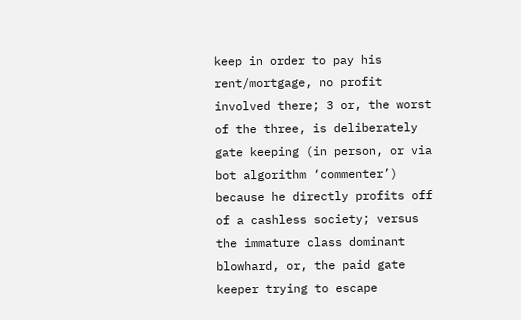keep in order to pay his rent/mortgage, no profit involved there; 3 or, the worst of the three, is deliberately gate keeping (in person, or via bot algorithm ‘commenter’) because he directly profits off of a cashless society; versus the immature class dominant blowhard, or, the paid gate keeper trying to escape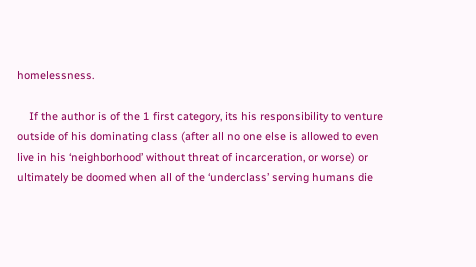homelessness.

    If the author is of the 1 first category, its his responsibility to venture outside of his dominating class (after all no one else is allowed to even live in his ‘neighborhood’ without threat of incarceration, or worse) or ultimately be doomed when all of the ‘underclass’ serving humans die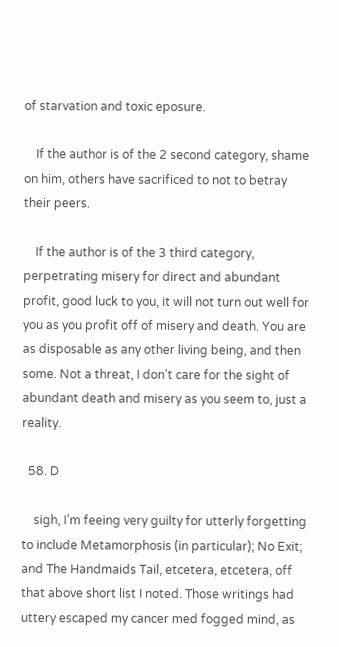of starvation and toxic eposure.

    If the author is of the 2 second category, shame on him, others have sacrificed to not to betray their peers.

    If the author is of the 3 third category, perpetrating misery for direct and abundant profit, good luck to you, it will not turn out well for you as you profit off of misery and death. You are as disposable as any other living being, and then some. Not a threat, I don’t care for the sight of abundant death and misery as you seem to, just a reality.

  58. D

    sigh, I’m feeing very guilty for utterly forgetting to include Metamorphosis (in particular); No Exit; and The Handmaids Tail, etcetera, etcetera, off that above short list I noted. Those writings had uttery escaped my cancer med fogged mind, as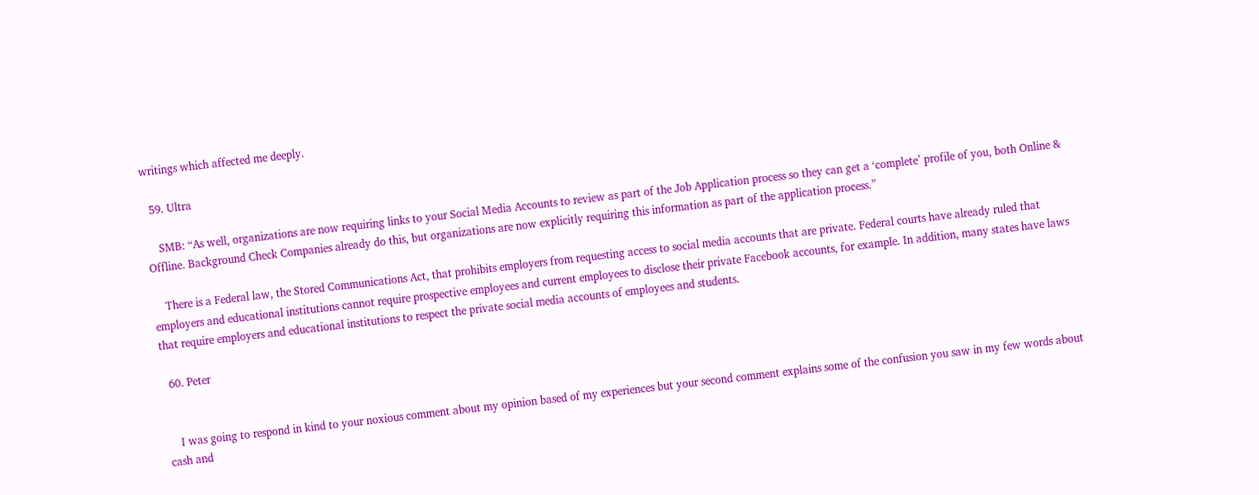writings which affected me deeply.

  59. Ultra

    SMB: “As well, organizations are now requiring links to your Social Media Accounts to review as part of the Job Application process so they can get a ‘complete’ profile of you, both Online & Offline. Background Check Companies already do this, but organizations are now explicitly requiring this information as part of the application process.”

    There is a Federal law, the Stored Communications Act, that prohibits employers from requesting access to social media accounts that are private. Federal courts have already ruled that employers and educational institutions cannot require prospective employees and current employees to disclose their private Facebook accounts, for example. In addition, many states have laws that require employers and educational institutions to respect the private social media accounts of employees and students.

  60. Peter


    I was going to respond in kind to your noxious comment about my opinion based of my experiences but your second comment explains some of the confusion you saw in my few words about cash and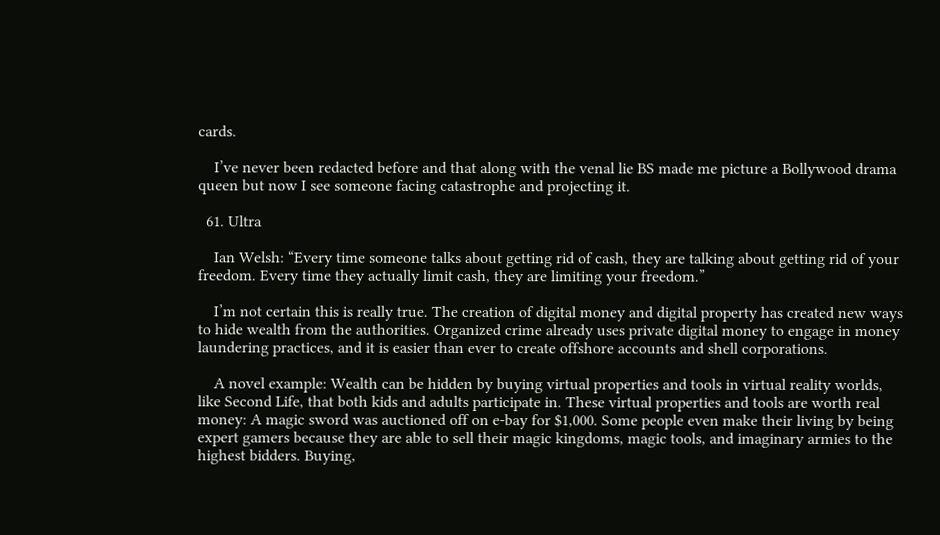cards.

    I’ve never been redacted before and that along with the venal lie BS made me picture a Bollywood drama queen but now I see someone facing catastrophe and projecting it.

  61. Ultra

    Ian Welsh: “Every time someone talks about getting rid of cash, they are talking about getting rid of your freedom. Every time they actually limit cash, they are limiting your freedom.”

    I’m not certain this is really true. The creation of digital money and digital property has created new ways to hide wealth from the authorities. Organized crime already uses private digital money to engage in money laundering practices, and it is easier than ever to create offshore accounts and shell corporations.

    A novel example: Wealth can be hidden by buying virtual properties and tools in virtual reality worlds, like Second Life, that both kids and adults participate in. These virtual properties and tools are worth real money: A magic sword was auctioned off on e-bay for $1,000. Some people even make their living by being expert gamers because they are able to sell their magic kingdoms, magic tools, and imaginary armies to the highest bidders. Buying,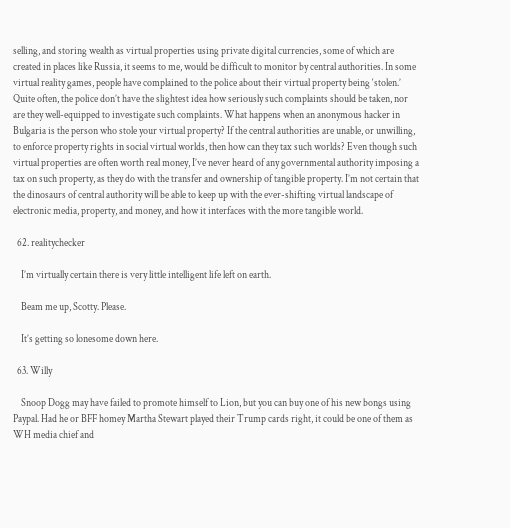selling, and storing wealth as virtual properties using private digital currencies, some of which are created in places like Russia, it seems to me, would be difficult to monitor by central authorities. In some virtual reality games, people have complained to the police about their virtual property being ‘stolen.’ Quite often, the police don’t have the slightest idea how seriously such complaints should be taken, nor are they well-equipped to investigate such complaints. What happens when an anonymous hacker in Bulgaria is the person who stole your virtual property? If the central authorities are unable, or unwilling, to enforce property rights in social virtual worlds, then how can they tax such worlds? Even though such virtual properties are often worth real money, I’ve never heard of any governmental authority imposing a tax on such property, as they do with the transfer and ownership of tangible property. I’m not certain that the dinosaurs of central authority will be able to keep up with the ever-shifting virtual landscape of electronic media, property, and money, and how it interfaces with the more tangible world.

  62. realitychecker

    I’m virtually certain there is very little intelligent life left on earth.

    Beam me up, Scotty. Please.

    It’s getting so lonesome down here.

  63. Willy

    Snoop Dogg may have failed to promote himself to Lion, but you can buy one of his new bongs using Paypal. Had he or BFF homey Martha Stewart played their Trump cards right, it could be one of them as WH media chief and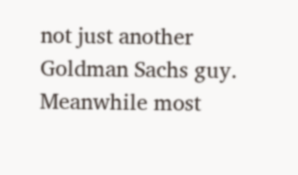not just another Goldman Sachs guy. Meanwhile most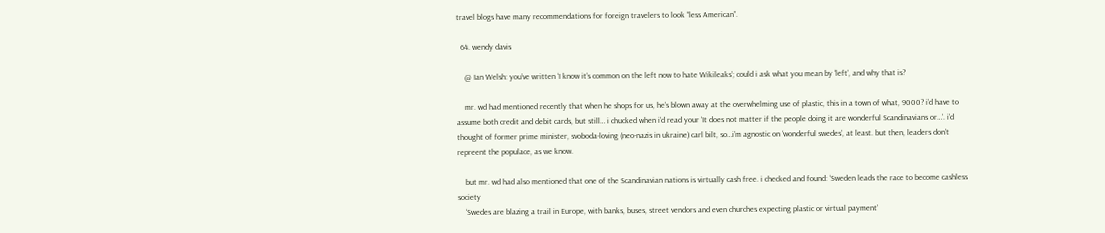travel blogs have many recommendations for foreign travelers to look “less American”.

  64. wendy davis

    @ Ian Welsh: you’ve written ‘I know it’s common on the left now to hate Wikileaks’; could i ask what you mean by ‘left’, and why that is?

    mr. wd had mentioned recently that when he shops for us, he’s blown away at the overwhelming use of plastic, this in a town of what, 9000? i’d have to assume both credit and debit cards, but still… i chucked when i’d read your ‘It does not matter if the people doing it are wonderful Scandinavians or…’. i’d thought of former prime minister, svoboda-loving (neo-nazis in ukraine) carl bilt, so…i’m agnostic on ‘wonderful swedes’, at least. but then, leaders don’t repreent the populace, as we know.

    but mr. wd had also mentioned that one of the Scandinavian nations is virtually cash free. i checked and found: ‘Sweden leads the race to become cashless society
    ‘Swedes are blazing a trail in Europe, with banks, buses, street vendors and even churches expecting plastic or virtual payment’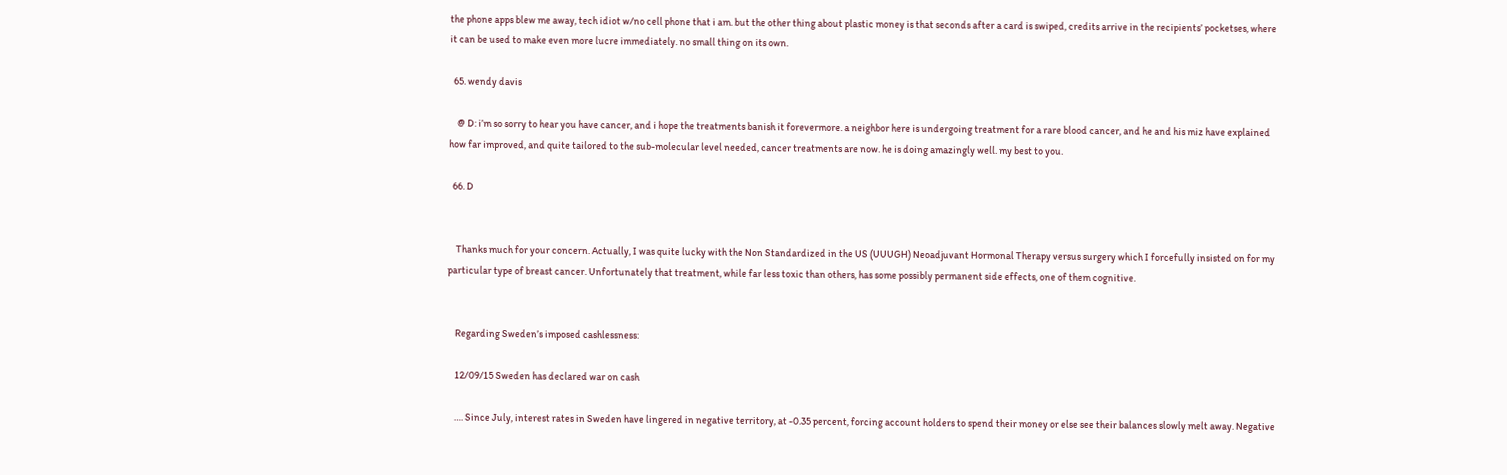the phone apps blew me away, tech idiot w/no cell phone that i am. but the other thing about plastic money is that seconds after a card is swiped, credits arrive in the recipients’ pocketses, where it can be used to make even more lucre immediately. no small thing on its own.

  65. wendy davis

    @ D: i’m so sorry to hear you have cancer, and i hope the treatments banish it forevermore. a neighbor here is undergoing treatment for a rare blood cancer, and he and his miz have explained how far improved, and quite tailored to the sub-molecular level needed, cancer treatments are now. he is doing amazingly well. my best to you.

  66. D


    Thanks much for your concern. Actually, I was quite lucky with the Non Standardized in the US (UUUGH) Neoadjuvant Hormonal Therapy versus surgery which I forcefully insisted on for my particular type of breast cancer. Unfortunately that treatment, while far less toxic than others, has some possibly permanent side effects, one of them cognitive.


    Regarding Sweden’s imposed cashlessness:

    12/09/15 Sweden has declared war on cash

    …. Since July, interest rates in Sweden have lingered in negative territory, at -0.35 percent, forcing account holders to spend their money or else see their balances slowly melt away. Negative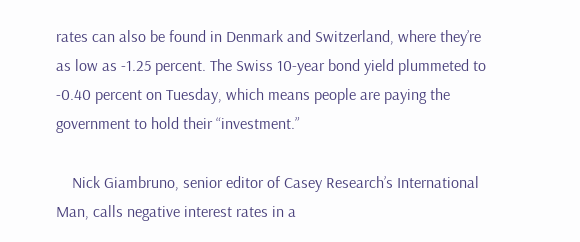rates can also be found in Denmark and Switzerland, where they’re as low as -1.25 percent. The Swiss 10-year bond yield plummeted to -0.40 percent on Tuesday, which means people are paying the government to hold their “investment.”

    Nick Giambruno, senior editor of Casey Research’s International Man, calls negative interest rates in a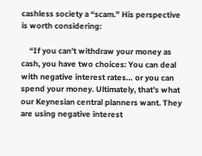cashless society a “scam.” His perspective is worth considering:

    “If you can’t withdraw your money as cash, you have two choices: You can deal with negative interest rates… or you can spend your money. Ultimately, that’s what our Keynesian central planners want. They are using negative interest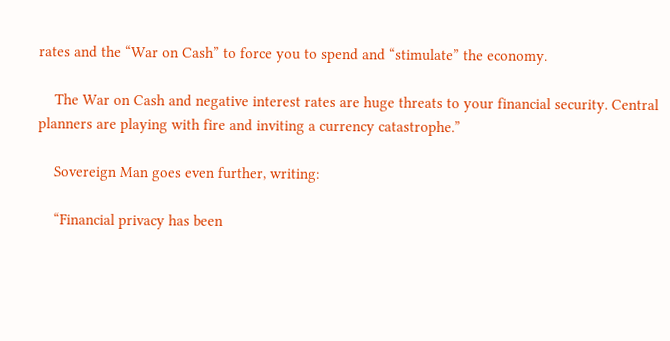rates and the “War on Cash” to force you to spend and “stimulate” the economy.

    The War on Cash and negative interest rates are huge threats to your financial security. Central planners are playing with fire and inviting a currency catastrophe.”

    Sovereign Man goes even further, writing:

    “Financial privacy has been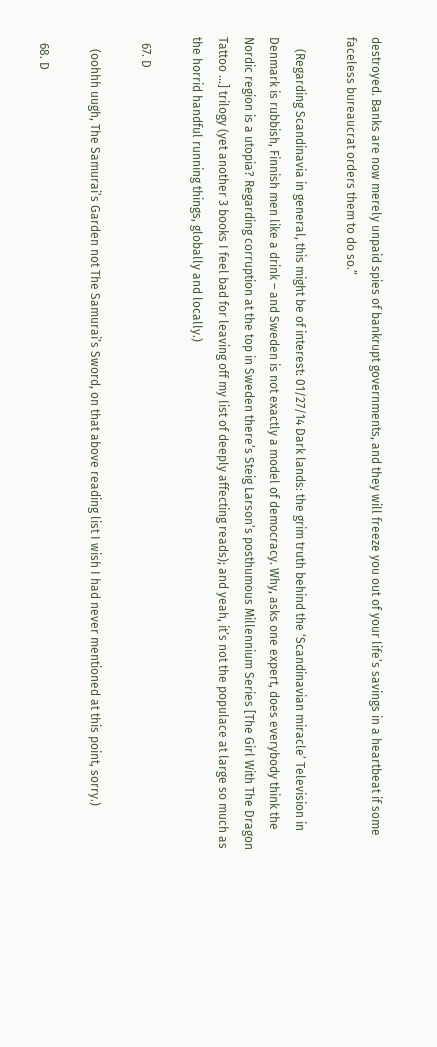destroyed. Banks are now merely unpaid spies of bankrupt governments, and they will freeze you out of your life’s savings in a heartbeat if some faceless bureaucrat orders them to do so.”

    (Regarding Scandinavia in general, this might be of interest: 01/27/14 Dark lands: the grim truth behind the ‘Scandinavian miracle’ Television in Denmark is rubbish, Finnish men like a drink – and Sweden is not exactly a model of democracy. Why, asks one expert, does everybody think the Nordic region is a utopia? Regarding corruption at the top in Sweden there’s Steig Larson’s posthumous Millennium Series [The Girl With The Dragon Tattoo …] trilogy (yet another 3 books I feel bad for leaving off my list of deeply affecting reads); and yeah, it’s not the populace at large so much as the horrid handful running things, globally and locally.)

  67. D

    (oohhh uugh, The Samurai’s Garden not The Samurai’s Sword, on that above reading list I wish I had never mentioned at this point, sorry.)

  68. D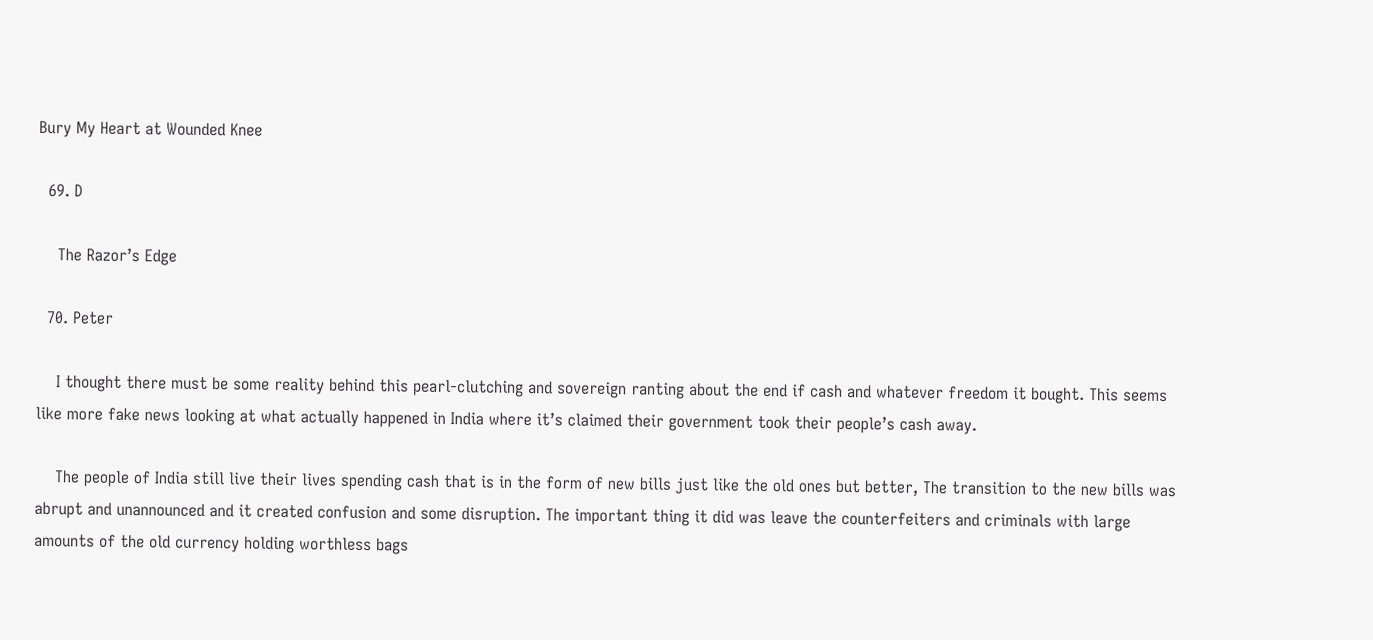Bury My Heart at Wounded Knee

  69. D

    The Razor’s Edge

  70. Peter

    I thought there must be some reality behind this pearl-clutching and sovereign ranting about the end if cash and whatever freedom it bought. This seems like more fake news looking at what actually happened in India where it’s claimed their government took their people’s cash away.

    The people of India still live their lives spending cash that is in the form of new bills just like the old ones but better, The transition to the new bills was abrupt and unannounced and it created confusion and some disruption. The important thing it did was leave the counterfeiters and criminals with large amounts of the old currency holding worthless bags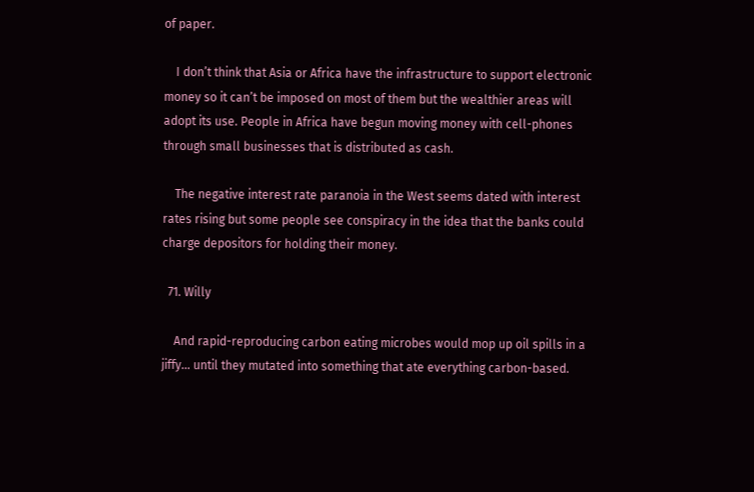of paper.

    I don’t think that Asia or Africa have the infrastructure to support electronic money so it can’t be imposed on most of them but the wealthier areas will adopt its use. People in Africa have begun moving money with cell-phones through small businesses that is distributed as cash.

    The negative interest rate paranoia in the West seems dated with interest rates rising but some people see conspiracy in the idea that the banks could charge depositors for holding their money.

  71. Willy

    And rapid-reproducing carbon eating microbes would mop up oil spills in a jiffy… until they mutated into something that ate everything carbon-based.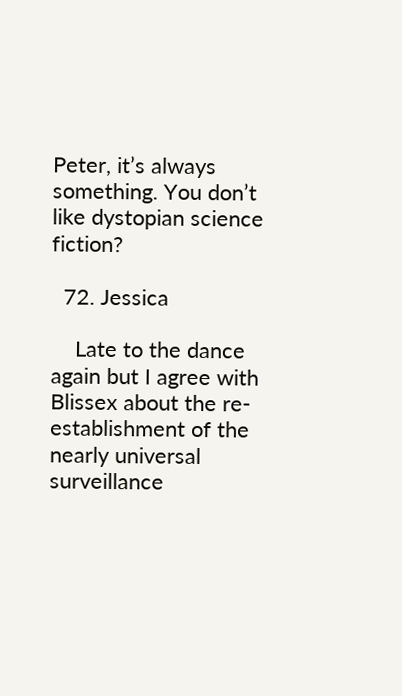Peter, it’s always something. You don’t like dystopian science fiction?

  72. Jessica

    Late to the dance again but I agree with Blissex about the re-establishment of the nearly universal surveillance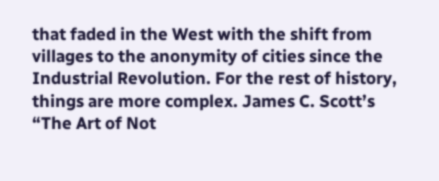that faded in the West with the shift from villages to the anonymity of cities since the Industrial Revolution. For the rest of history, things are more complex. James C. Scott’s “The Art of Not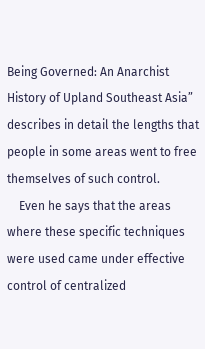Being Governed: An Anarchist History of Upland Southeast Asia” describes in detail the lengths that people in some areas went to free themselves of such control.
    Even he says that the areas where these specific techniques were used came under effective control of centralized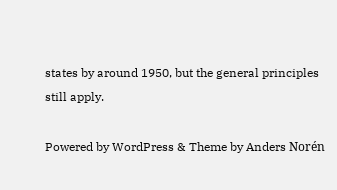states by around 1950, but the general principles still apply.

Powered by WordPress & Theme by Anders Norén